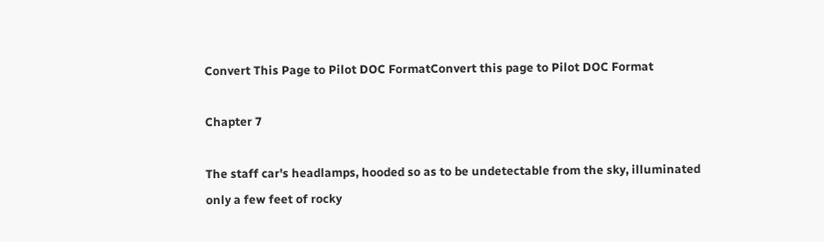Convert This Page to Pilot DOC FormatConvert this page to Pilot DOC Format

Chapter 7

The staff car's headlamps, hooded so as to be undetectable from the sky, illuminated only a few feet of rocky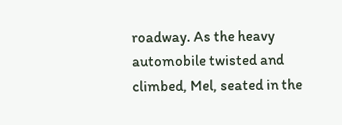roadway. As the heavy automobile twisted and climbed, Mel, seated in the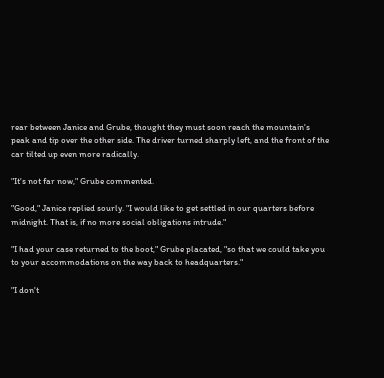rear between Janice and Grube, thought they must soon reach the mountain's peak and tip over the other side. The driver turned sharply left, and the front of the car tilted up even more radically.

"It's not far now," Grube commented.

"Good," Janice replied sourly. "I would like to get settled in our quarters before midnight. That is, if no more social obligations intrude."

"I had your case returned to the boot," Grube placated, "so that we could take you to your accommodations on the way back to headquarters."

"I don't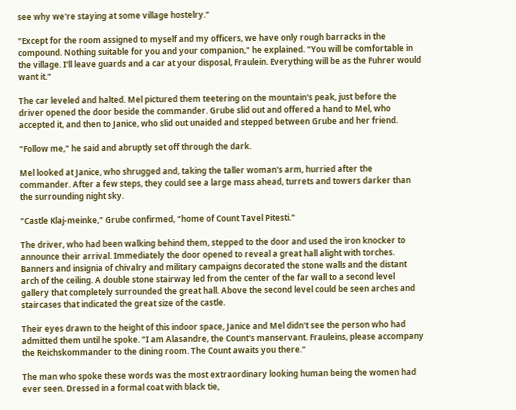see why we're staying at some village hostelry."

"Except for the room assigned to myself and my officers, we have only rough barracks in the compound. Nothing suitable for you and your companion," he explained. "You will be comfortable in the village. I'll leave guards and a car at your disposal, Fraulein. Everything will be as the Fuhrer would want it."

The car leveled and halted. Mel pictured them teetering on the mountain's peak, just before the driver opened the door beside the commander. Grube slid out and offered a hand to Mel, who accepted it, and then to Janice, who slid out unaided and stepped between Grube and her friend.

"Follow me," he said and abruptly set off through the dark.

Mel looked at Janice, who shrugged and, taking the taller woman's arm, hurried after the commander. After a few steps, they could see a large mass ahead, turrets and towers darker than the surrounding night sky.

"Castle Klaj-meinke," Grube confirmed, "home of Count Tavel Pitesti."

The driver, who had been walking behind them, stepped to the door and used the iron knocker to announce their arrival. Immediately the door opened to reveal a great hall alight with torches. Banners and insignia of chivalry and military campaigns decorated the stone walls and the distant arch of the ceiling. A double stone stairway led from the center of the far wall to a second level gallery that completely surrounded the great hall. Above the second level could be seen arches and staircases that indicated the great size of the castle.

Their eyes drawn to the height of this indoor space, Janice and Mel didn't see the person who had admitted them until he spoke. "I am Alasandre, the Count's manservant. Frauleins, please accompany the Reichskommander to the dining room. The Count awaits you there."

The man who spoke these words was the most extraordinary looking human being the women had ever seen. Dressed in a formal coat with black tie,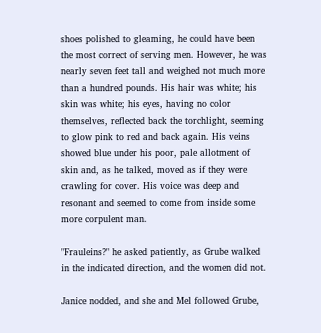shoes polished to gleaming, he could have been the most correct of serving men. However, he was nearly seven feet tall and weighed not much more than a hundred pounds. His hair was white; his skin was white; his eyes, having no color themselves, reflected back the torchlight, seeming to glow pink to red and back again. His veins showed blue under his poor, pale allotment of skin and, as he talked, moved as if they were crawling for cover. His voice was deep and resonant and seemed to come from inside some more corpulent man.

"Frauleins?" he asked patiently, as Grube walked in the indicated direction, and the women did not.

Janice nodded, and she and Mel followed Grube,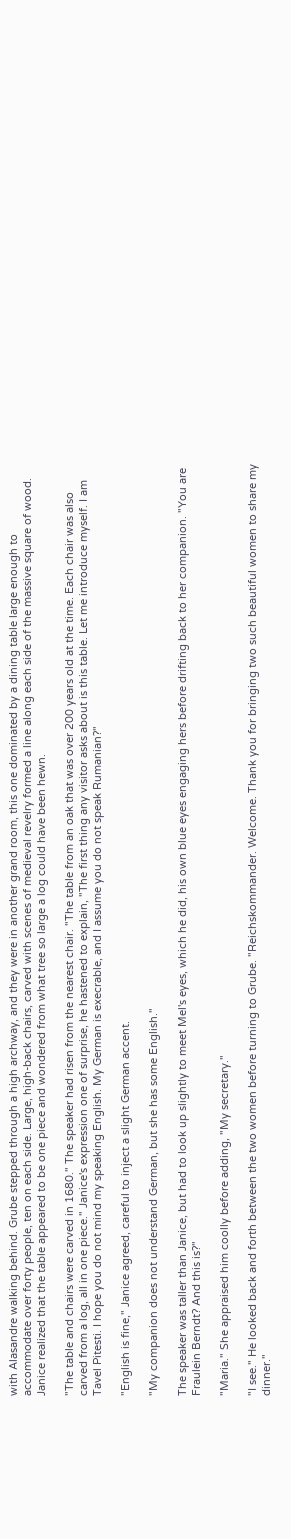with Alasandre walking behind. Grube stepped through a high archway, and they were in another grand room, this one dominated by a dining table large enough to accommodate over forty people, ten on each side. Large, high-back chairs, carved with scenes of medieval revelry formed a line along each side of the massive square of wood. Janice realized that the table appeared to be one piece and wondered from what tree so large a log could have been hewn.

"The table and chairs were carved in 1680." The speaker had risen from the nearest chair. "The table from an oak that was over 200 years old at the time. Each chair was also carved from a log, all in one piece." Janice's expression one of surprise, he hastened to explain, "The first thing any visitor asks about is this table. Let me introduce myself. I am Tavel Pitesti. I hope you do not mind my speaking English. My German is execrable, and I assume you do not speak Rumanian?"

"English is fine," Janice agreed, careful to inject a slight German accent.

"My companion does not understand German, but she has some English."

The speaker was taller than Janice, but had to look up slightly to meet Mel's eyes, which he did, his own blue eyes engaging hers before drifting back to her companion. "You are Fraulein Berndt? And this is?"

"Maria." She appraised him coolly before adding, "My secretary."

"I see." He looked back and forth between the two women before turning to Grube. "Reichskommander. Welcome. Thank you for bringing two such beautiful women to share my dinner."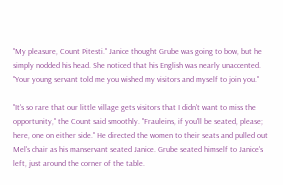"My pleasure, Count Pitesti." Janice thought Grube was going to bow, but he simply nodded his head. She noticed that his English was nearly unaccented. "Your young servant told me you wished my visitors and myself to join you."

"It's so rare that our little village gets visitors that I didn't want to miss the opportunity," the Count said smoothly. "Frauleins, if you'll be seated, please; here, one on either side." He directed the women to their seats and pulled out Mel's chair as his manservant seated Janice. Grube seated himself to Janice's left, just around the corner of the table.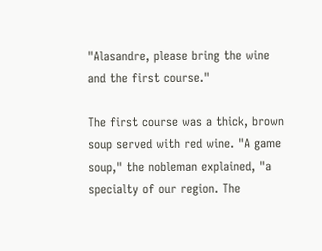"Alasandre, please bring the wine and the first course."

The first course was a thick, brown soup served with red wine. "A game soup," the nobleman explained, "a specialty of our region. The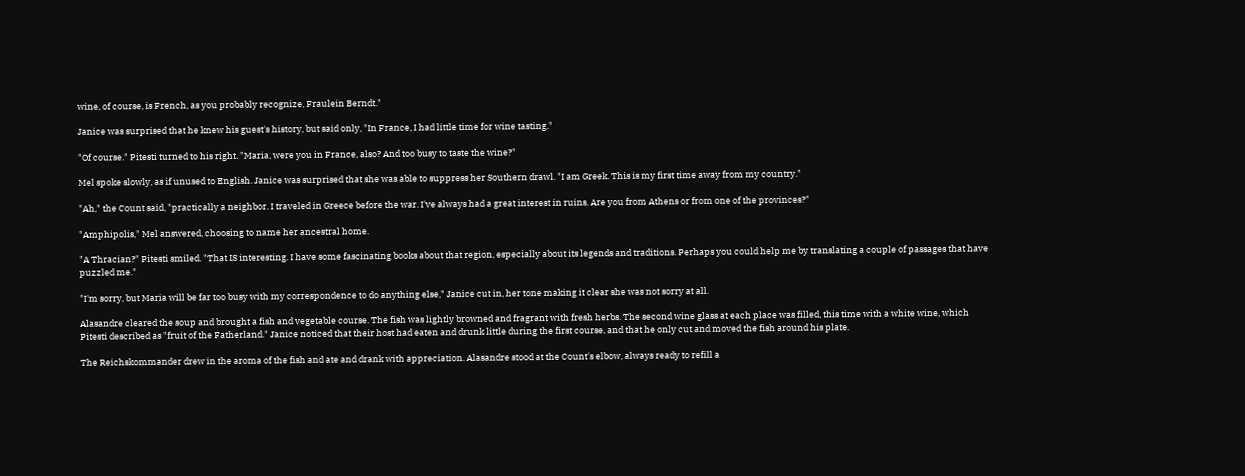wine, of course, is French, as you probably recognize, Fraulein Berndt."

Janice was surprised that he knew his guest's history, but said only, "In France, I had little time for wine tasting."

"Of course." Pitesti turned to his right. "Maria, were you in France, also? And too busy to taste the wine?"

Mel spoke slowly, as if unused to English. Janice was surprised that she was able to suppress her Southern drawl. "I am Greek. This is my first time away from my country."

"Ah," the Count said, "practically a neighbor. I traveled in Greece before the war. I've always had a great interest in ruins. Are you from Athens or from one of the provinces?"

"Amphipolis," Mel answered, choosing to name her ancestral home.

"A Thracian?" Pitesti smiled. "That IS interesting. I have some fascinating books about that region, especially about its legends and traditions. Perhaps you could help me by translating a couple of passages that have puzzled me."

"I'm sorry, but Maria will be far too busy with my correspondence to do anything else," Janice cut in, her tone making it clear she was not sorry at all.

Alasandre cleared the soup and brought a fish and vegetable course. The fish was lightly browned and fragrant with fresh herbs. The second wine glass at each place was filled, this time with a white wine, which Pitesti described as "fruit of the Fatherland." Janice noticed that their host had eaten and drunk little during the first course, and that he only cut and moved the fish around his plate.

The Reichskommander drew in the aroma of the fish and ate and drank with appreciation. Alasandre stood at the Count's elbow, always ready to refill a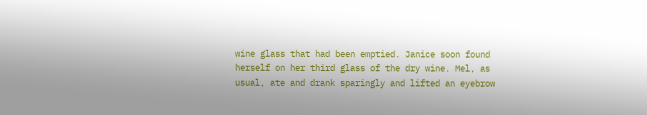wine glass that had been emptied. Janice soon found herself on her third glass of the dry wine. Mel, as usual, ate and drank sparingly and lifted an eyebrow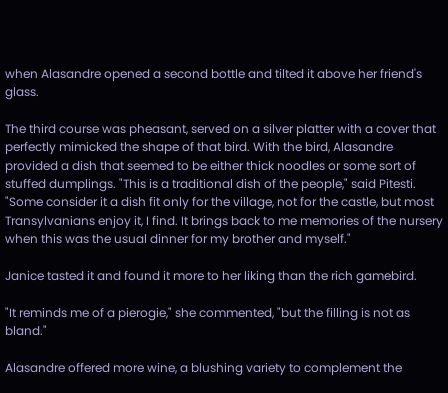when Alasandre opened a second bottle and tilted it above her friend's glass.

The third course was pheasant, served on a silver platter with a cover that perfectly mimicked the shape of that bird. With the bird, Alasandre provided a dish that seemed to be either thick noodles or some sort of stuffed dumplings. "This is a traditional dish of the people," said Pitesti. "Some consider it a dish fit only for the village, not for the castle, but most Transylvanians enjoy it, I find. It brings back to me memories of the nursery when this was the usual dinner for my brother and myself."

Janice tasted it and found it more to her liking than the rich gamebird.

"It reminds me of a pierogie," she commented, "but the filling is not as bland."

Alasandre offered more wine, a blushing variety to complement the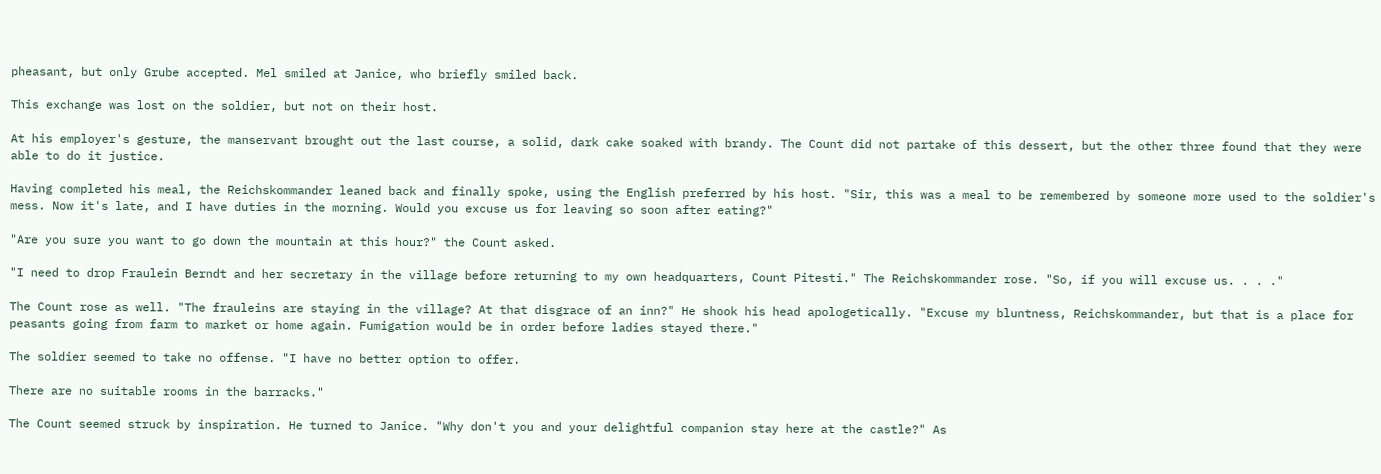pheasant, but only Grube accepted. Mel smiled at Janice, who briefly smiled back.

This exchange was lost on the soldier, but not on their host.

At his employer's gesture, the manservant brought out the last course, a solid, dark cake soaked with brandy. The Count did not partake of this dessert, but the other three found that they were able to do it justice.

Having completed his meal, the Reichskommander leaned back and finally spoke, using the English preferred by his host. "Sir, this was a meal to be remembered by someone more used to the soldier's mess. Now it's late, and I have duties in the morning. Would you excuse us for leaving so soon after eating?"

"Are you sure you want to go down the mountain at this hour?" the Count asked.

"I need to drop Fraulein Berndt and her secretary in the village before returning to my own headquarters, Count Pitesti." The Reichskommander rose. "So, if you will excuse us. . . ."

The Count rose as well. "The frauleins are staying in the village? At that disgrace of an inn?" He shook his head apologetically. "Excuse my bluntness, Reichskommander, but that is a place for peasants going from farm to market or home again. Fumigation would be in order before ladies stayed there."

The soldier seemed to take no offense. "I have no better option to offer.

There are no suitable rooms in the barracks."

The Count seemed struck by inspiration. He turned to Janice. "Why don't you and your delightful companion stay here at the castle?" As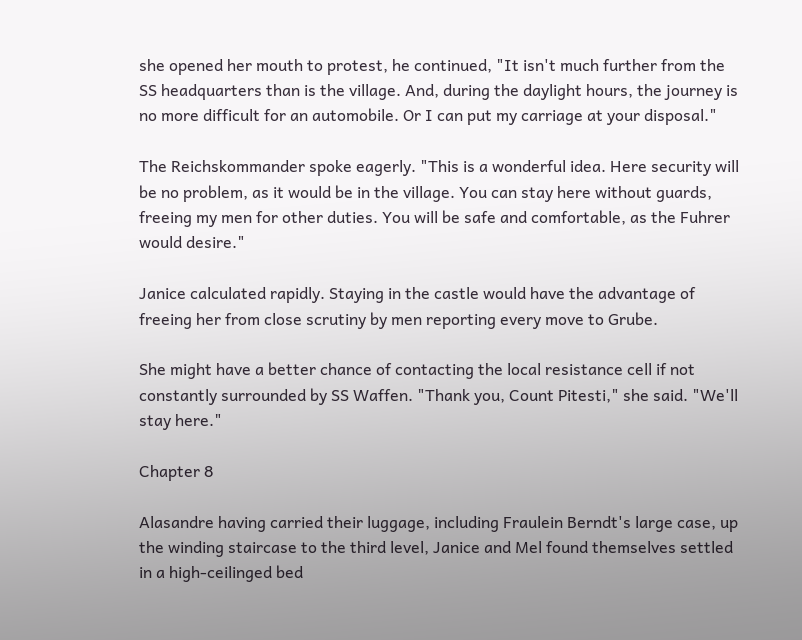she opened her mouth to protest, he continued, "It isn't much further from the SS headquarters than is the village. And, during the daylight hours, the journey is no more difficult for an automobile. Or I can put my carriage at your disposal."

The Reichskommander spoke eagerly. "This is a wonderful idea. Here security will be no problem, as it would be in the village. You can stay here without guards, freeing my men for other duties. You will be safe and comfortable, as the Fuhrer would desire."

Janice calculated rapidly. Staying in the castle would have the advantage of freeing her from close scrutiny by men reporting every move to Grube.

She might have a better chance of contacting the local resistance cell if not constantly surrounded by SS Waffen. "Thank you, Count Pitesti," she said. "We'll stay here."

Chapter 8

Alasandre having carried their luggage, including Fraulein Berndt's large case, up the winding staircase to the third level, Janice and Mel found themselves settled in a high-ceilinged bed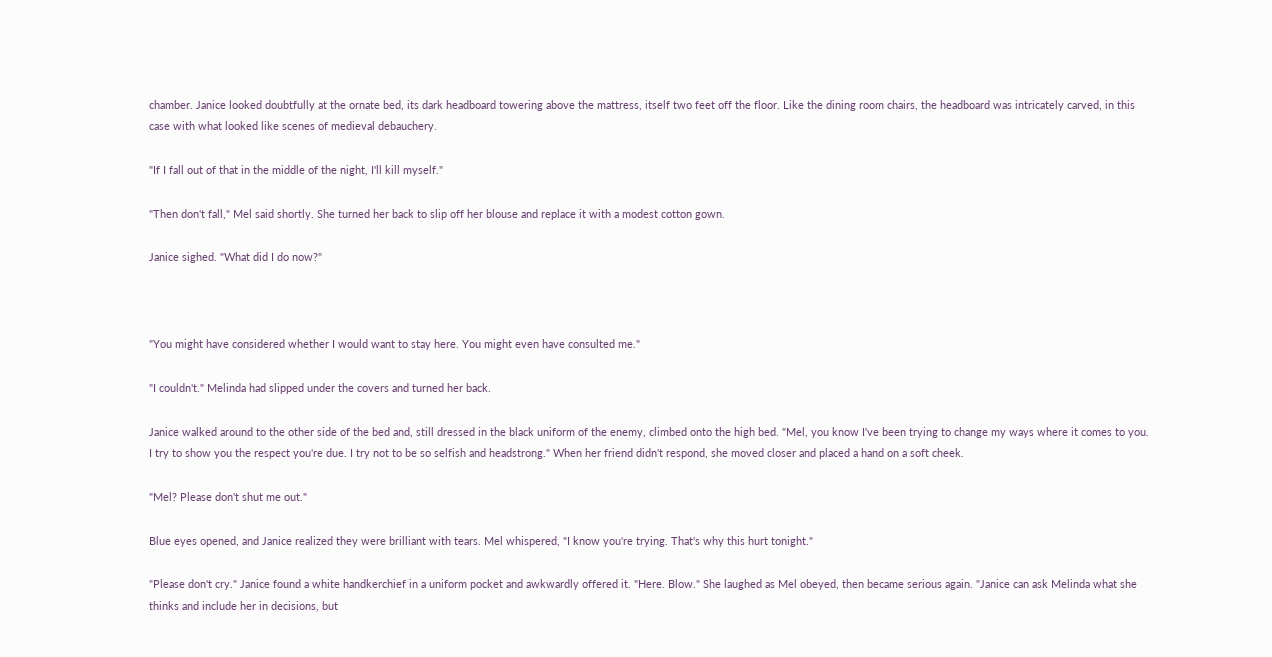chamber. Janice looked doubtfully at the ornate bed, its dark headboard towering above the mattress, itself two feet off the floor. Like the dining room chairs, the headboard was intricately carved, in this case with what looked like scenes of medieval debauchery.

"If I fall out of that in the middle of the night, I'll kill myself."

"Then don't fall," Mel said shortly. She turned her back to slip off her blouse and replace it with a modest cotton gown.

Janice sighed. "What did I do now?"



"You might have considered whether I would want to stay here. You might even have consulted me."

"I couldn't." Melinda had slipped under the covers and turned her back.

Janice walked around to the other side of the bed and, still dressed in the black uniform of the enemy, climbed onto the high bed. "Mel, you know I've been trying to change my ways where it comes to you. I try to show you the respect you're due. I try not to be so selfish and headstrong." When her friend didn't respond, she moved closer and placed a hand on a soft cheek.

"Mel? Please don't shut me out."

Blue eyes opened, and Janice realized they were brilliant with tears. Mel whispered, "I know you're trying. That's why this hurt tonight."

"Please don't cry." Janice found a white handkerchief in a uniform pocket and awkwardly offered it. "Here. Blow." She laughed as Mel obeyed, then became serious again. "Janice can ask Melinda what she thinks and include her in decisions, but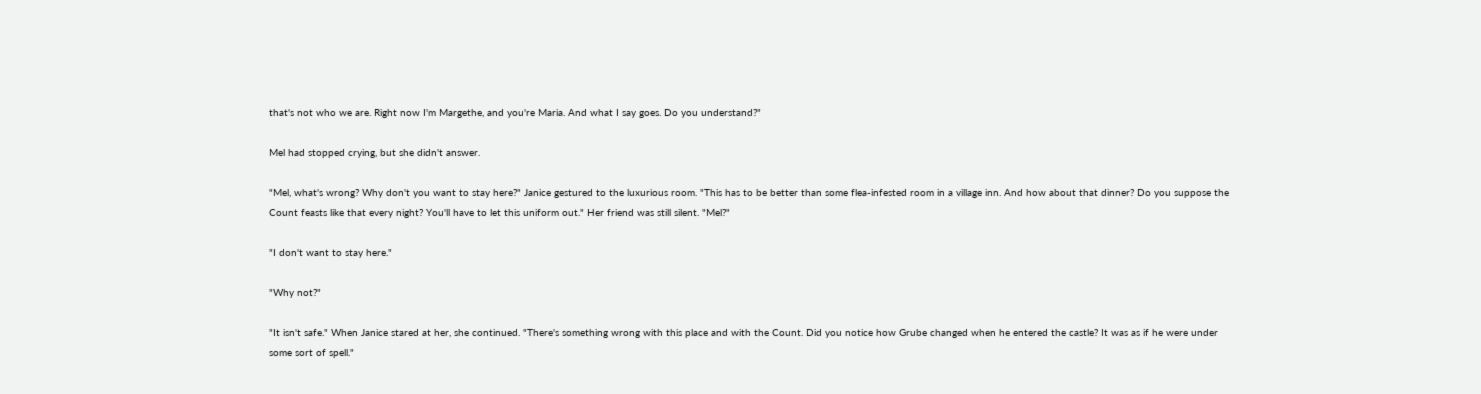that's not who we are. Right now I'm Margethe, and you're Maria. And what I say goes. Do you understand?"

Mel had stopped crying, but she didn't answer.

"Mel, what's wrong? Why don't you want to stay here?" Janice gestured to the luxurious room. "This has to be better than some flea-infested room in a village inn. And how about that dinner? Do you suppose the Count feasts like that every night? You'll have to let this uniform out." Her friend was still silent. "Mel?"

"I don't want to stay here."

"Why not?"

"It isn't safe." When Janice stared at her, she continued. "There's something wrong with this place and with the Count. Did you notice how Grube changed when he entered the castle? It was as if he were under some sort of spell."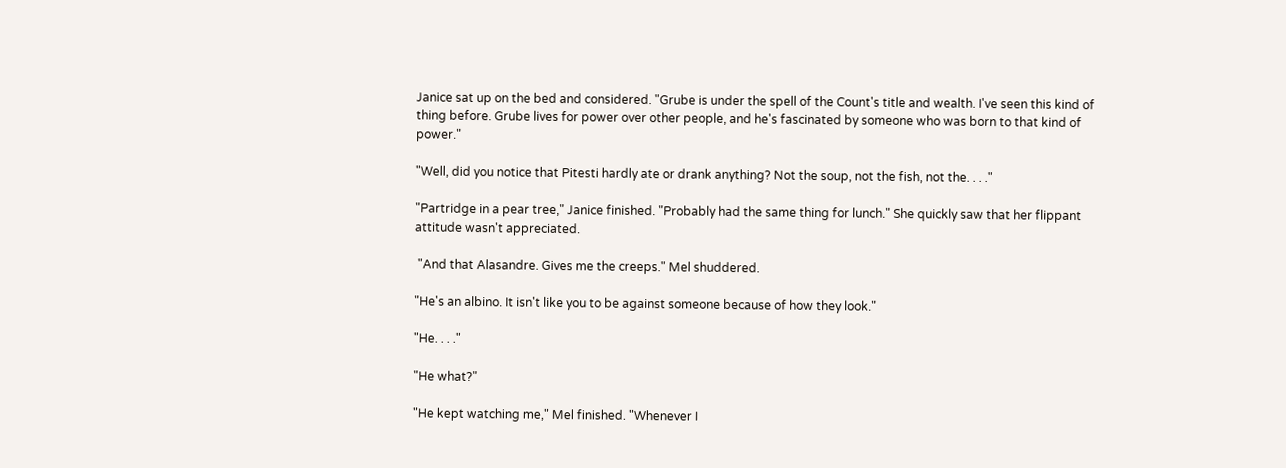Janice sat up on the bed and considered. "Grube is under the spell of the Count's title and wealth. I've seen this kind of thing before. Grube lives for power over other people, and he's fascinated by someone who was born to that kind of power."

"Well, did you notice that Pitesti hardly ate or drank anything? Not the soup, not the fish, not the. . . ."

"Partridge in a pear tree," Janice finished. "Probably had the same thing for lunch." She quickly saw that her flippant attitude wasn't appreciated.

 "And that Alasandre. Gives me the creeps." Mel shuddered.

"He's an albino. It isn't like you to be against someone because of how they look."

"He. . . ."

"He what?"

"He kept watching me," Mel finished. "Whenever I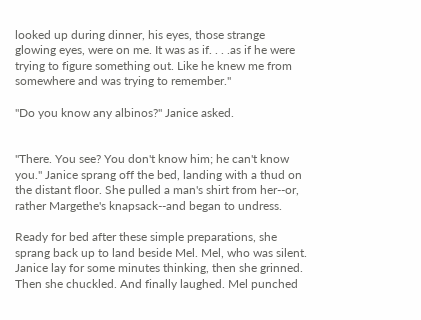looked up during dinner, his eyes, those strange glowing eyes, were on me. It was as if. . . .as if he were trying to figure something out. Like he knew me from somewhere and was trying to remember."

"Do you know any albinos?" Janice asked.


"There. You see? You don't know him; he can't know you." Janice sprang off the bed, landing with a thud on the distant floor. She pulled a man's shirt from her--or, rather Margethe's knapsack--and began to undress.

Ready for bed after these simple preparations, she sprang back up to land beside Mel. Mel, who was silent. Janice lay for some minutes thinking, then she grinned. Then she chuckled. And finally laughed. Mel punched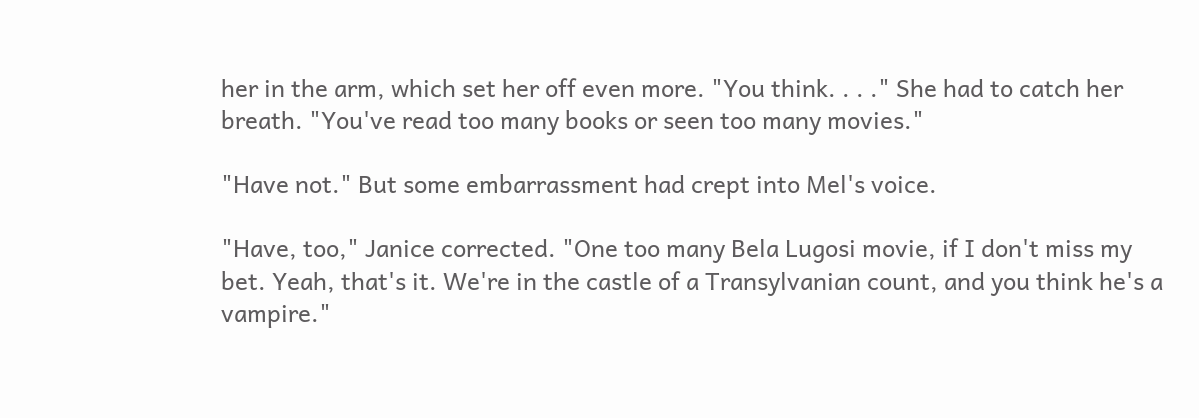her in the arm, which set her off even more. "You think. . . ." She had to catch her breath. "You've read too many books or seen too many movies."

"Have not." But some embarrassment had crept into Mel's voice.

"Have, too," Janice corrected. "One too many Bela Lugosi movie, if I don't miss my bet. Yeah, that's it. We're in the castle of a Transylvanian count, and you think he's a vampire."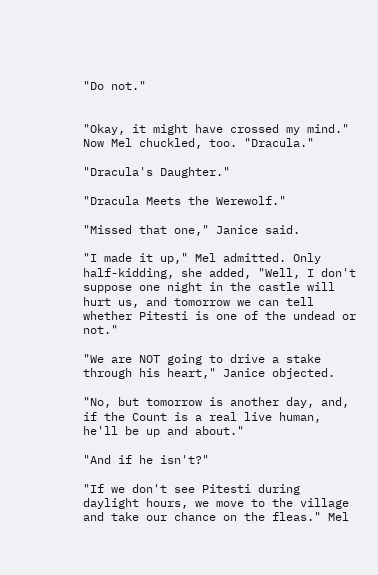"Do not."


"Okay, it might have crossed my mind." Now Mel chuckled, too. "Dracula."

"Dracula's Daughter."

"Dracula Meets the Werewolf."

"Missed that one," Janice said.

"I made it up," Mel admitted. Only half-kidding, she added, "Well, I don't suppose one night in the castle will hurt us, and tomorrow we can tell whether Pitesti is one of the undead or not."

"We are NOT going to drive a stake through his heart," Janice objected.

"No, but tomorrow is another day, and, if the Count is a real live human, he'll be up and about."

"And if he isn't?"

"If we don't see Pitesti during daylight hours, we move to the village and take our chance on the fleas." Mel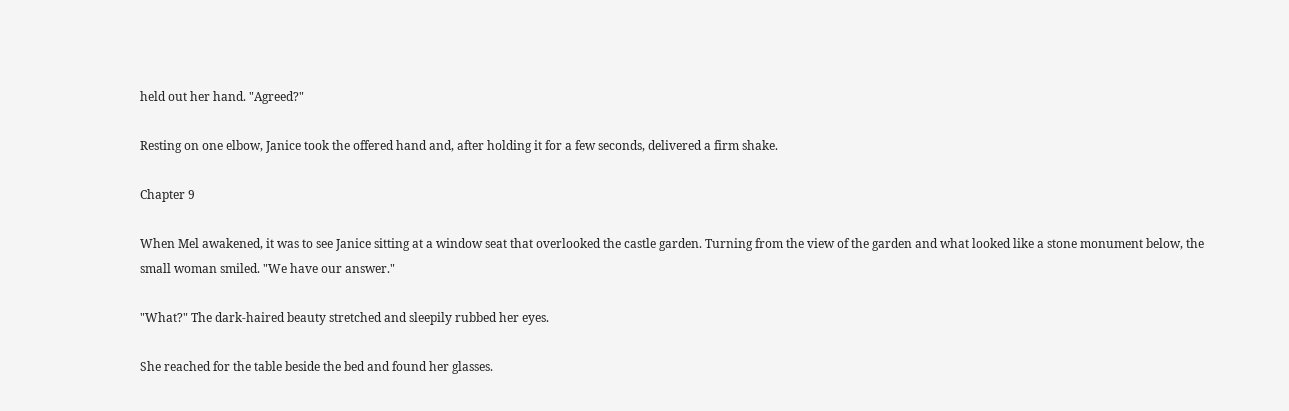held out her hand. "Agreed?"

Resting on one elbow, Janice took the offered hand and, after holding it for a few seconds, delivered a firm shake.

Chapter 9

When Mel awakened, it was to see Janice sitting at a window seat that overlooked the castle garden. Turning from the view of the garden and what looked like a stone monument below, the small woman smiled. "We have our answer."

"What?" The dark-haired beauty stretched and sleepily rubbed her eyes.

She reached for the table beside the bed and found her glasses.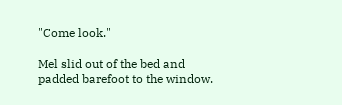"Come look."

Mel slid out of the bed and padded barefoot to the window.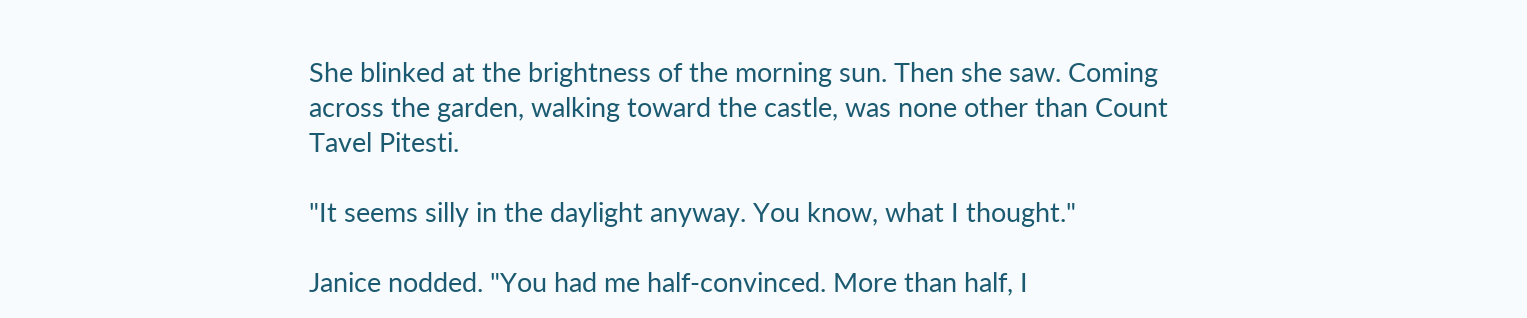She blinked at the brightness of the morning sun. Then she saw. Coming across the garden, walking toward the castle, was none other than Count Tavel Pitesti.

"It seems silly in the daylight anyway. You know, what I thought."

Janice nodded. "You had me half-convinced. More than half, I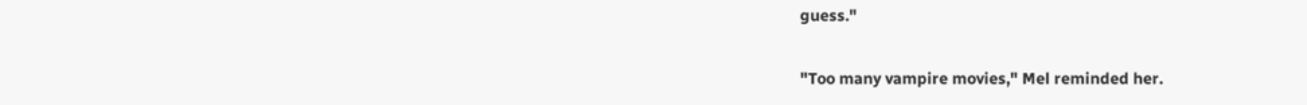guess."

"Too many vampire movies," Mel reminded her.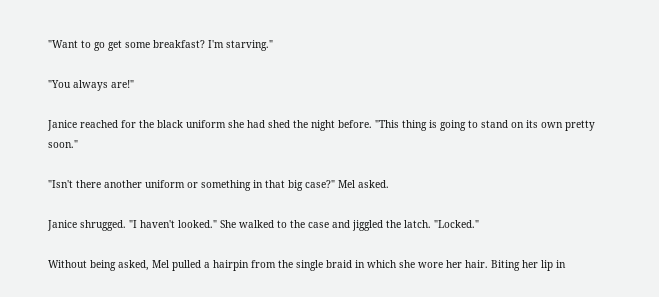"Want to go get some breakfast? I'm starving."

"You always are!"

Janice reached for the black uniform she had shed the night before. "This thing is going to stand on its own pretty soon."

"Isn't there another uniform or something in that big case?" Mel asked.

Janice shrugged. "I haven't looked." She walked to the case and jiggled the latch. "Locked."

Without being asked, Mel pulled a hairpin from the single braid in which she wore her hair. Biting her lip in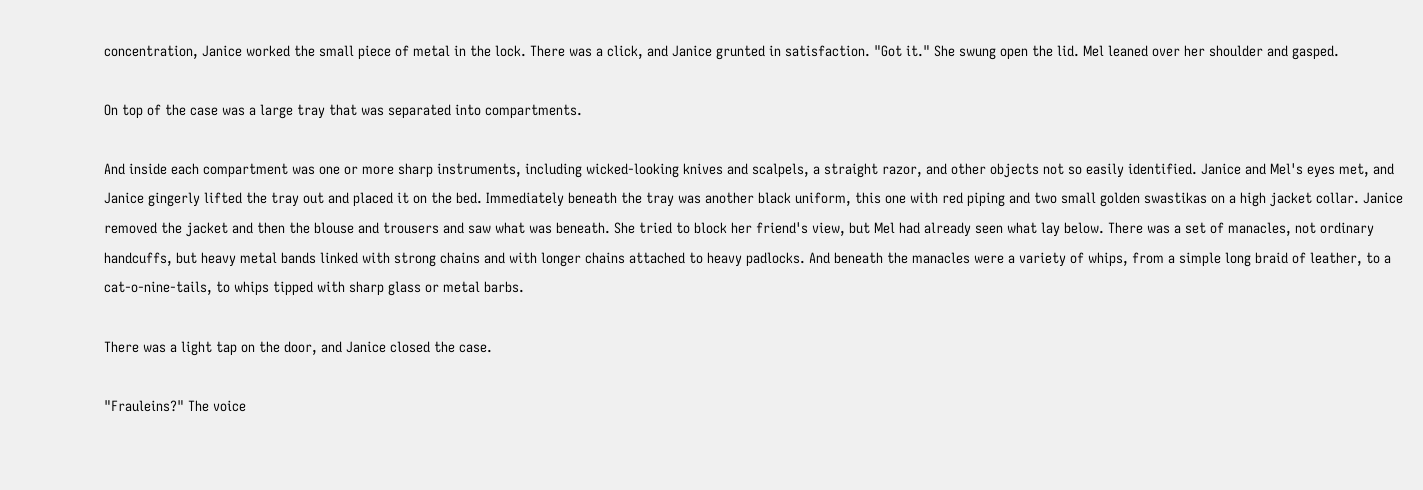concentration, Janice worked the small piece of metal in the lock. There was a click, and Janice grunted in satisfaction. "Got it." She swung open the lid. Mel leaned over her shoulder and gasped.

On top of the case was a large tray that was separated into compartments.

And inside each compartment was one or more sharp instruments, including wicked-looking knives and scalpels, a straight razor, and other objects not so easily identified. Janice and Mel's eyes met, and Janice gingerly lifted the tray out and placed it on the bed. Immediately beneath the tray was another black uniform, this one with red piping and two small golden swastikas on a high jacket collar. Janice removed the jacket and then the blouse and trousers and saw what was beneath. She tried to block her friend's view, but Mel had already seen what lay below. There was a set of manacles, not ordinary handcuffs, but heavy metal bands linked with strong chains and with longer chains attached to heavy padlocks. And beneath the manacles were a variety of whips, from a simple long braid of leather, to a cat-o-nine-tails, to whips tipped with sharp glass or metal barbs.

There was a light tap on the door, and Janice closed the case.

"Frauleins?" The voice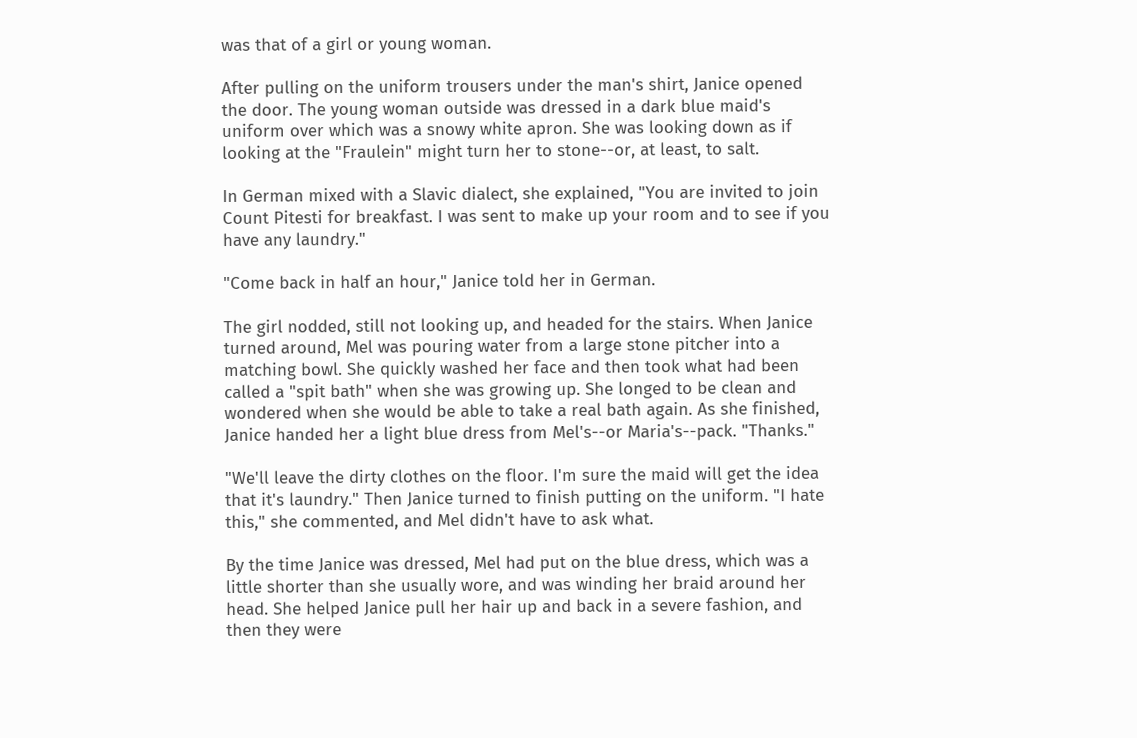was that of a girl or young woman.

After pulling on the uniform trousers under the man's shirt, Janice opened the door. The young woman outside was dressed in a dark blue maid's uniform over which was a snowy white apron. She was looking down as if looking at the "Fraulein" might turn her to stone--or, at least, to salt.

In German mixed with a Slavic dialect, she explained, "You are invited to join Count Pitesti for breakfast. I was sent to make up your room and to see if you have any laundry."

"Come back in half an hour," Janice told her in German.

The girl nodded, still not looking up, and headed for the stairs. When Janice turned around, Mel was pouring water from a large stone pitcher into a matching bowl. She quickly washed her face and then took what had been called a "spit bath" when she was growing up. She longed to be clean and wondered when she would be able to take a real bath again. As she finished, Janice handed her a light blue dress from Mel's--or Maria's--pack. "Thanks."

"We'll leave the dirty clothes on the floor. I'm sure the maid will get the idea that it's laundry." Then Janice turned to finish putting on the uniform. "I hate this," she commented, and Mel didn't have to ask what.

By the time Janice was dressed, Mel had put on the blue dress, which was a little shorter than she usually wore, and was winding her braid around her head. She helped Janice pull her hair up and back in a severe fashion, and then they were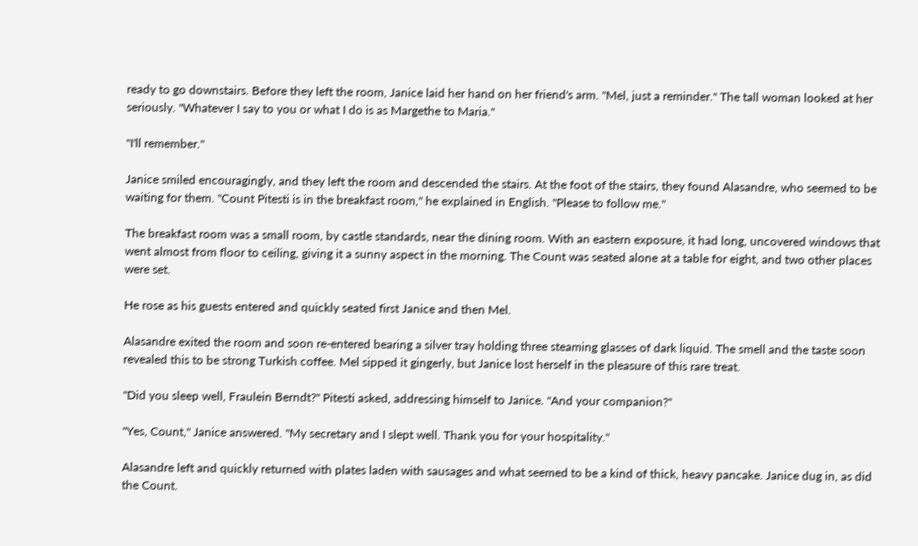ready to go downstairs. Before they left the room, Janice laid her hand on her friend's arm. "Mel, just a reminder." The tall woman looked at her seriously. "Whatever I say to you or what I do is as Margethe to Maria."

"I'll remember."

Janice smiled encouragingly, and they left the room and descended the stairs. At the foot of the stairs, they found Alasandre, who seemed to be waiting for them. "Count Pitesti is in the breakfast room," he explained in English. "Please to follow me."

The breakfast room was a small room, by castle standards, near the dining room. With an eastern exposure, it had long, uncovered windows that went almost from floor to ceiling, giving it a sunny aspect in the morning. The Count was seated alone at a table for eight, and two other places were set.

He rose as his guests entered and quickly seated first Janice and then Mel.

Alasandre exited the room and soon re-entered bearing a silver tray holding three steaming glasses of dark liquid. The smell and the taste soon revealed this to be strong Turkish coffee. Mel sipped it gingerly, but Janice lost herself in the pleasure of this rare treat.

"Did you sleep well, Fraulein Berndt?" Pitesti asked, addressing himself to Janice. "And your companion?"

"Yes, Count," Janice answered. "My secretary and I slept well. Thank you for your hospitality."

Alasandre left and quickly returned with plates laden with sausages and what seemed to be a kind of thick, heavy pancake. Janice dug in, as did the Count.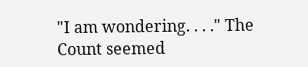"I am wondering. . . ." The Count seemed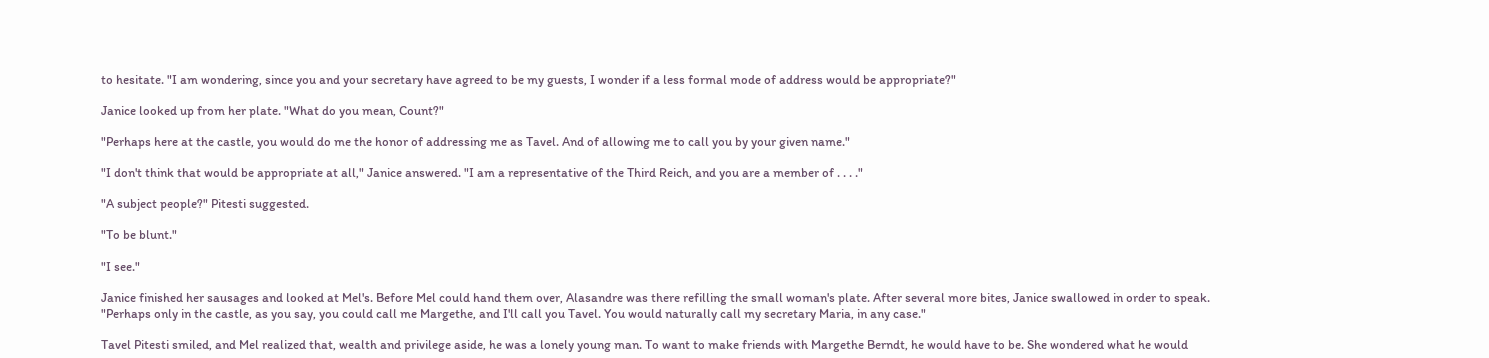to hesitate. "I am wondering, since you and your secretary have agreed to be my guests, I wonder if a less formal mode of address would be appropriate?"

Janice looked up from her plate. "What do you mean, Count?"

"Perhaps here at the castle, you would do me the honor of addressing me as Tavel. And of allowing me to call you by your given name."

"I don't think that would be appropriate at all," Janice answered. "I am a representative of the Third Reich, and you are a member of . . . ."

"A subject people?" Pitesti suggested.

"To be blunt."

"I see."

Janice finished her sausages and looked at Mel's. Before Mel could hand them over, Alasandre was there refilling the small woman's plate. After several more bites, Janice swallowed in order to speak. "Perhaps only in the castle, as you say, you could call me Margethe, and I'll call you Tavel. You would naturally call my secretary Maria, in any case."

Tavel Pitesti smiled, and Mel realized that, wealth and privilege aside, he was a lonely young man. To want to make friends with Margethe Berndt, he would have to be. She wondered what he would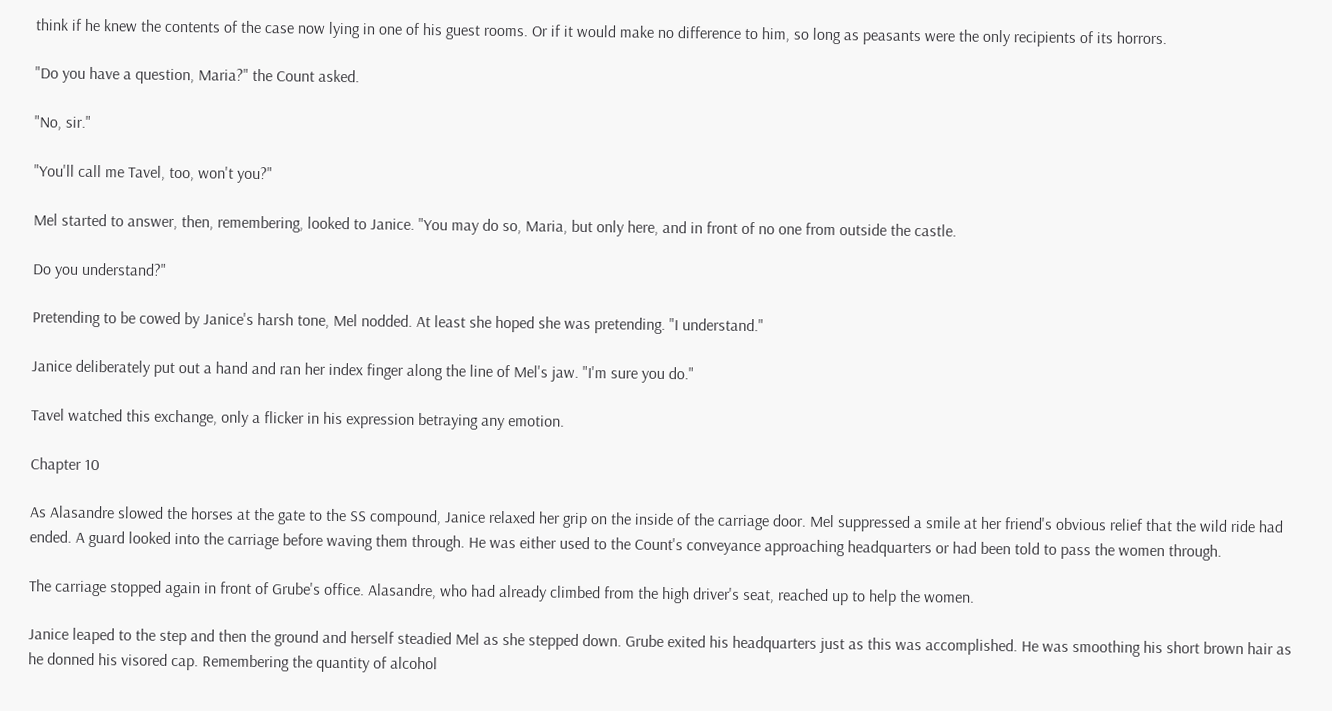think if he knew the contents of the case now lying in one of his guest rooms. Or if it would make no difference to him, so long as peasants were the only recipients of its horrors.

"Do you have a question, Maria?" the Count asked.

"No, sir."

"You'll call me Tavel, too, won't you?"

Mel started to answer, then, remembering, looked to Janice. "You may do so, Maria, but only here, and in front of no one from outside the castle.

Do you understand?"

Pretending to be cowed by Janice's harsh tone, Mel nodded. At least she hoped she was pretending. "I understand."

Janice deliberately put out a hand and ran her index finger along the line of Mel's jaw. "I'm sure you do."

Tavel watched this exchange, only a flicker in his expression betraying any emotion.

Chapter 10

As Alasandre slowed the horses at the gate to the SS compound, Janice relaxed her grip on the inside of the carriage door. Mel suppressed a smile at her friend's obvious relief that the wild ride had ended. A guard looked into the carriage before waving them through. He was either used to the Count's conveyance approaching headquarters or had been told to pass the women through.

The carriage stopped again in front of Grube's office. Alasandre, who had already climbed from the high driver's seat, reached up to help the women.

Janice leaped to the step and then the ground and herself steadied Mel as she stepped down. Grube exited his headquarters just as this was accomplished. He was smoothing his short brown hair as he donned his visored cap. Remembering the quantity of alcohol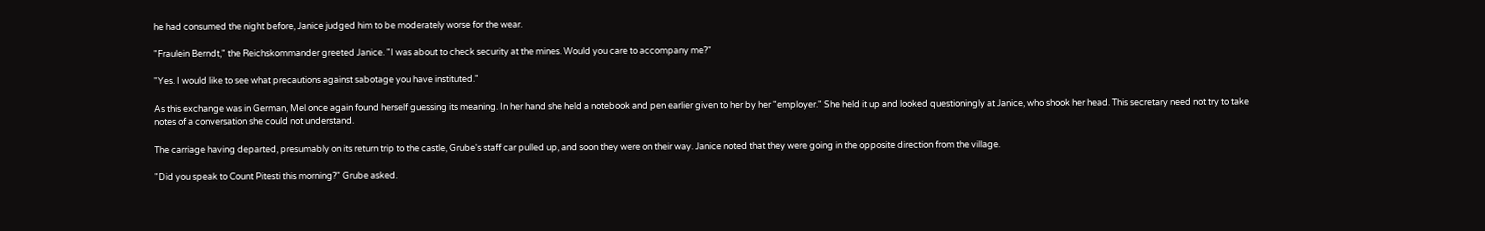he had consumed the night before, Janice judged him to be moderately worse for the wear.

"Fraulein Berndt," the Reichskommander greeted Janice. "I was about to check security at the mines. Would you care to accompany me?"

"Yes. I would like to see what precautions against sabotage you have instituted."

As this exchange was in German, Mel once again found herself guessing its meaning. In her hand she held a notebook and pen earlier given to her by her "employer." She held it up and looked questioningly at Janice, who shook her head. This secretary need not try to take notes of a conversation she could not understand.

The carriage having departed, presumably on its return trip to the castle, Grube's staff car pulled up, and soon they were on their way. Janice noted that they were going in the opposite direction from the village.

"Did you speak to Count Pitesti this morning?" Grube asked.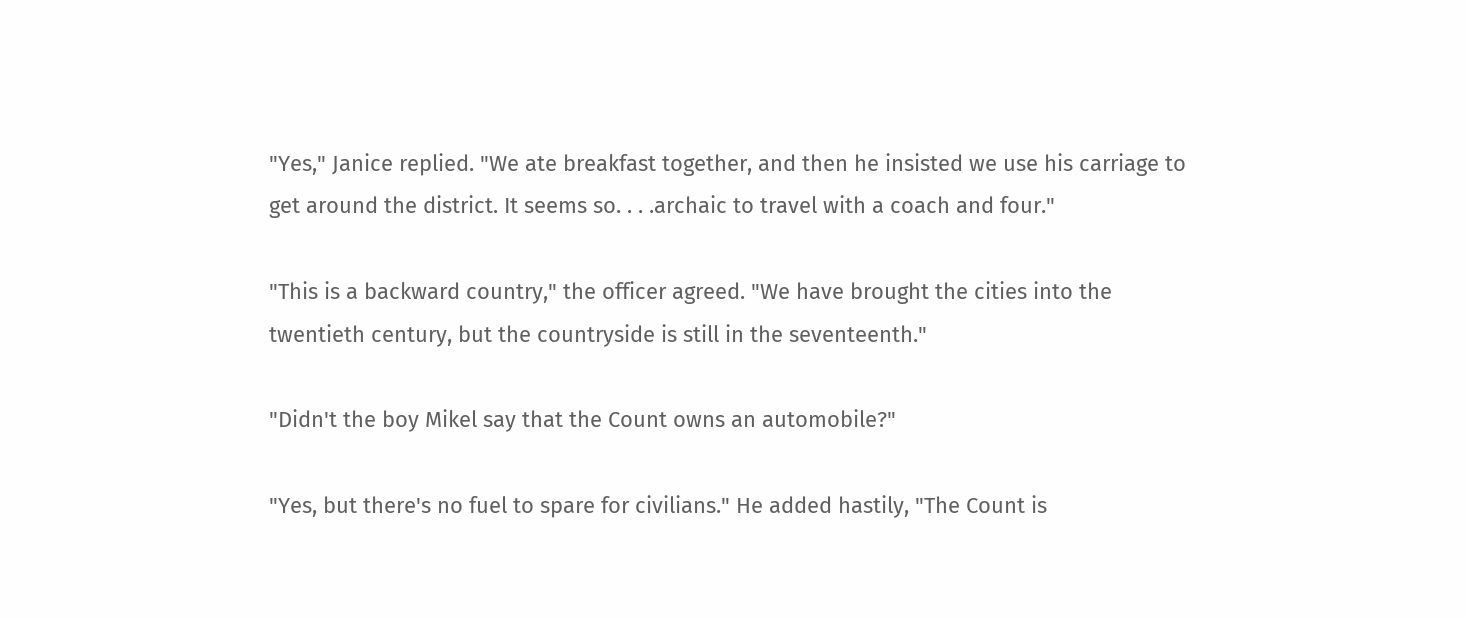"Yes," Janice replied. "We ate breakfast together, and then he insisted we use his carriage to get around the district. It seems so. . . .archaic to travel with a coach and four."

"This is a backward country," the officer agreed. "We have brought the cities into the twentieth century, but the countryside is still in the seventeenth."

"Didn't the boy Mikel say that the Count owns an automobile?"

"Yes, but there's no fuel to spare for civilians." He added hastily, "The Count is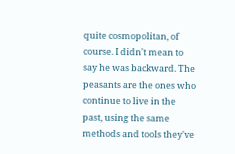quite cosmopolitan, of course. I didn't mean to say he was backward. The peasants are the ones who continue to live in the past, using the same methods and tools they've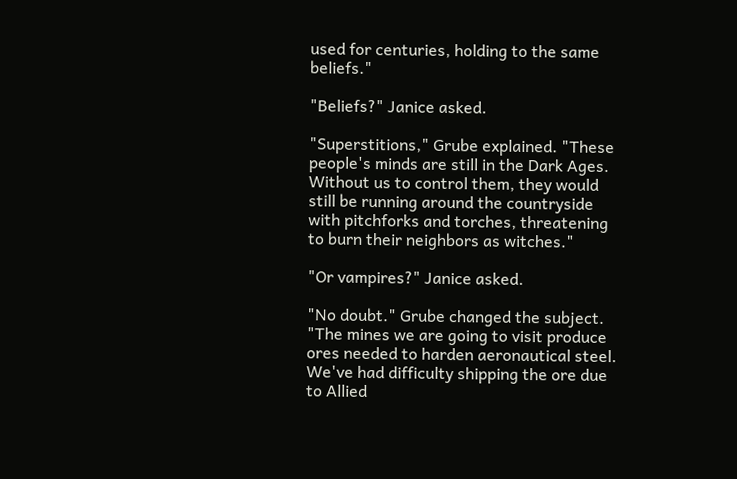used for centuries, holding to the same beliefs."

"Beliefs?" Janice asked.

"Superstitions," Grube explained. "These people's minds are still in the Dark Ages. Without us to control them, they would still be running around the countryside with pitchforks and torches, threatening to burn their neighbors as witches."

"Or vampires?" Janice asked.

"No doubt." Grube changed the subject. "The mines we are going to visit produce ores needed to harden aeronautical steel. We've had difficulty shipping the ore due to Allied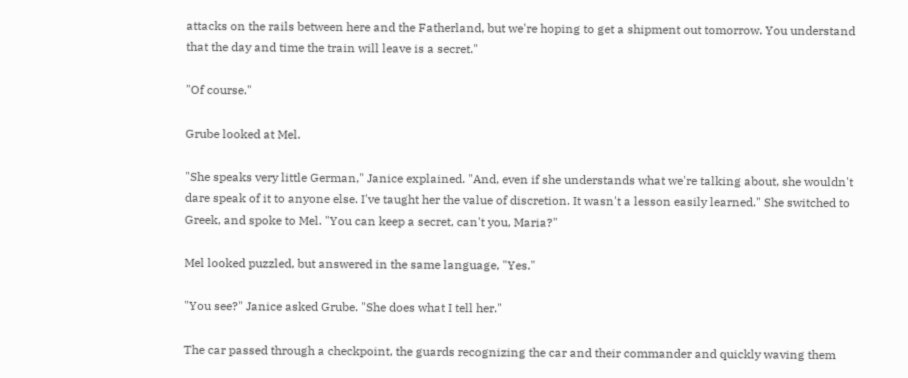attacks on the rails between here and the Fatherland, but we're hoping to get a shipment out tomorrow. You understand that the day and time the train will leave is a secret."

"Of course."

Grube looked at Mel.

"She speaks very little German," Janice explained. "And, even if she understands what we're talking about, she wouldn't dare speak of it to anyone else. I've taught her the value of discretion. It wasn't a lesson easily learned." She switched to Greek, and spoke to Mel. "You can keep a secret, can't you, Maria?"

Mel looked puzzled, but answered in the same language, "Yes."

"You see?" Janice asked Grube. "She does what I tell her."

The car passed through a checkpoint, the guards recognizing the car and their commander and quickly waving them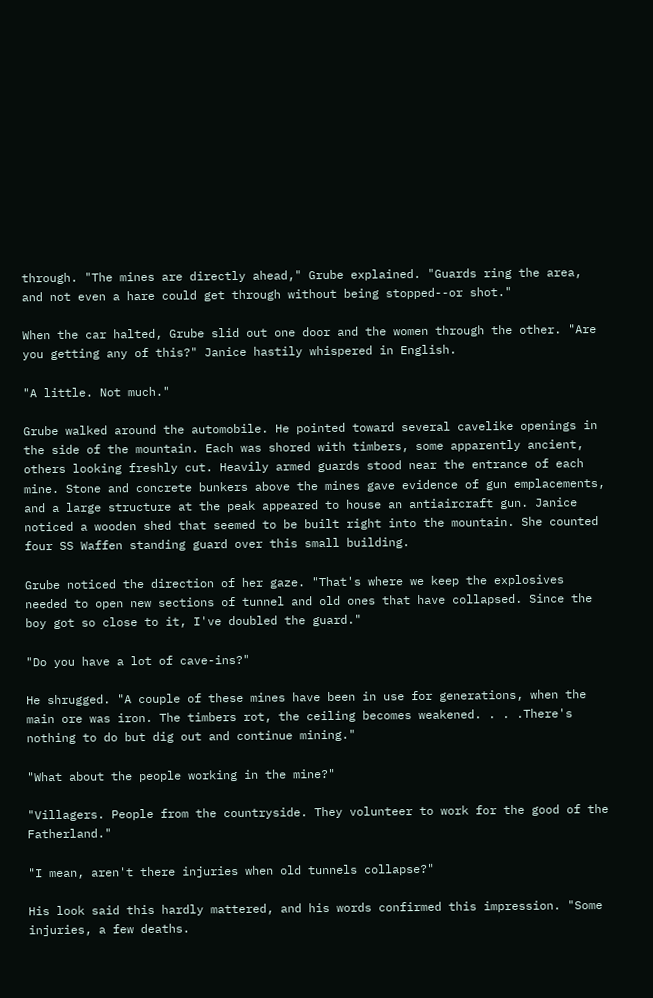through. "The mines are directly ahead," Grube explained. "Guards ring the area, and not even a hare could get through without being stopped--or shot."

When the car halted, Grube slid out one door and the women through the other. "Are you getting any of this?" Janice hastily whispered in English.

"A little. Not much."

Grube walked around the automobile. He pointed toward several cavelike openings in the side of the mountain. Each was shored with timbers, some apparently ancient, others looking freshly cut. Heavily armed guards stood near the entrance of each mine. Stone and concrete bunkers above the mines gave evidence of gun emplacements, and a large structure at the peak appeared to house an antiaircraft gun. Janice noticed a wooden shed that seemed to be built right into the mountain. She counted four SS Waffen standing guard over this small building.

Grube noticed the direction of her gaze. "That's where we keep the explosives needed to open new sections of tunnel and old ones that have collapsed. Since the boy got so close to it, I've doubled the guard."

"Do you have a lot of cave-ins?"

He shrugged. "A couple of these mines have been in use for generations, when the main ore was iron. The timbers rot, the ceiling becomes weakened. . . .There's nothing to do but dig out and continue mining."

"What about the people working in the mine?"

"Villagers. People from the countryside. They volunteer to work for the good of the Fatherland."

"I mean, aren't there injuries when old tunnels collapse?"

His look said this hardly mattered, and his words confirmed this impression. "Some injuries, a few deaths.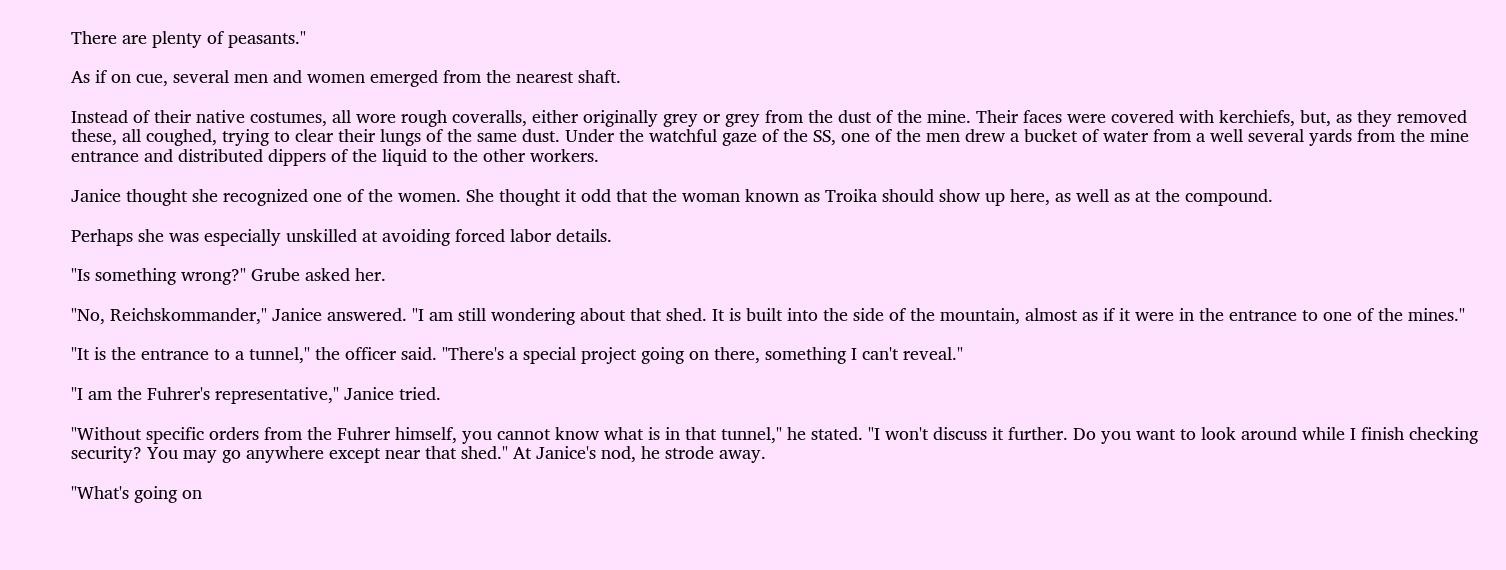There are plenty of peasants."

As if on cue, several men and women emerged from the nearest shaft.

Instead of their native costumes, all wore rough coveralls, either originally grey or grey from the dust of the mine. Their faces were covered with kerchiefs, but, as they removed these, all coughed, trying to clear their lungs of the same dust. Under the watchful gaze of the SS, one of the men drew a bucket of water from a well several yards from the mine entrance and distributed dippers of the liquid to the other workers.

Janice thought she recognized one of the women. She thought it odd that the woman known as Troika should show up here, as well as at the compound.

Perhaps she was especially unskilled at avoiding forced labor details.

"Is something wrong?" Grube asked her.

"No, Reichskommander," Janice answered. "I am still wondering about that shed. It is built into the side of the mountain, almost as if it were in the entrance to one of the mines."

"It is the entrance to a tunnel," the officer said. "There's a special project going on there, something I can't reveal."

"I am the Fuhrer's representative," Janice tried.

"Without specific orders from the Fuhrer himself, you cannot know what is in that tunnel," he stated. "I won't discuss it further. Do you want to look around while I finish checking security? You may go anywhere except near that shed." At Janice's nod, he strode away.

"What's going on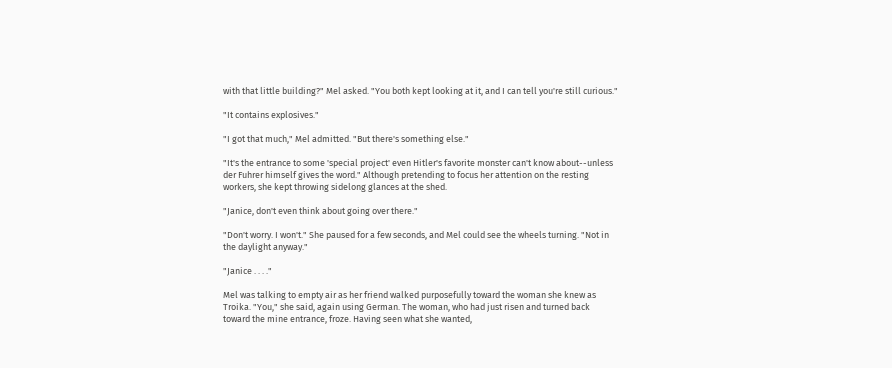with that little building?" Mel asked. "You both kept looking at it, and I can tell you're still curious."

"It contains explosives."

"I got that much," Mel admitted. "But there's something else."

"It's the entrance to some 'special project' even Hitler's favorite monster can't know about--unless der Fuhrer himself gives the word." Although pretending to focus her attention on the resting workers, she kept throwing sidelong glances at the shed.

"Janice, don't even think about going over there."

"Don't worry. I won't." She paused for a few seconds, and Mel could see the wheels turning. "Not in the daylight anyway."

"Janice . . . ."

Mel was talking to empty air as her friend walked purposefully toward the woman she knew as Troika. "You," she said, again using German. The woman, who had just risen and turned back toward the mine entrance, froze. Having seen what she wanted,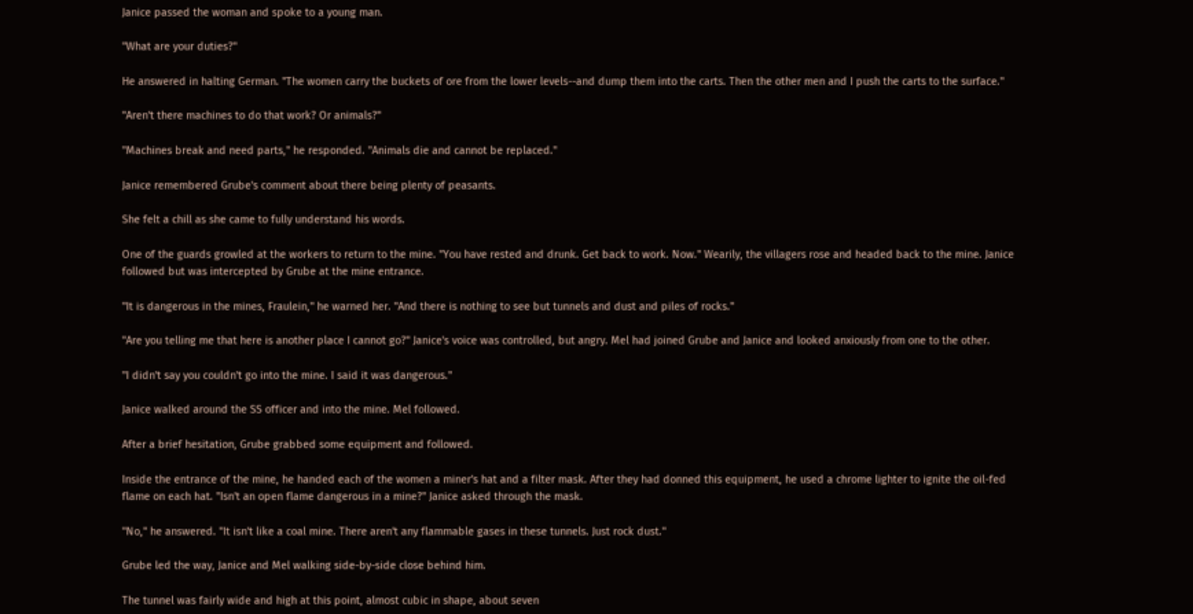Janice passed the woman and spoke to a young man.

"What are your duties?"

He answered in halting German. "The women carry the buckets of ore from the lower levels--and dump them into the carts. Then the other men and I push the carts to the surface."

"Aren't there machines to do that work? Or animals?"

"Machines break and need parts," he responded. "Animals die and cannot be replaced."

Janice remembered Grube's comment about there being plenty of peasants.

She felt a chill as she came to fully understand his words.

One of the guards growled at the workers to return to the mine. "You have rested and drunk. Get back to work. Now." Wearily, the villagers rose and headed back to the mine. Janice followed but was intercepted by Grube at the mine entrance.

"It is dangerous in the mines, Fraulein," he warned her. "And there is nothing to see but tunnels and dust and piles of rocks."

"Are you telling me that here is another place I cannot go?" Janice's voice was controlled, but angry. Mel had joined Grube and Janice and looked anxiously from one to the other.

"I didn't say you couldn't go into the mine. I said it was dangerous."

Janice walked around the SS officer and into the mine. Mel followed.

After a brief hesitation, Grube grabbed some equipment and followed.

Inside the entrance of the mine, he handed each of the women a miner's hat and a filter mask. After they had donned this equipment, he used a chrome lighter to ignite the oil-fed flame on each hat. "Isn't an open flame dangerous in a mine?" Janice asked through the mask.

"No," he answered. "It isn't like a coal mine. There aren't any flammable gases in these tunnels. Just rock dust."

Grube led the way, Janice and Mel walking side-by-side close behind him.

The tunnel was fairly wide and high at this point, almost cubic in shape, about seven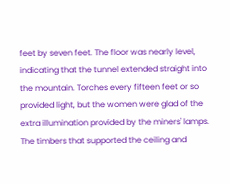feet by seven feet. The floor was nearly level, indicating that the tunnel extended straight into the mountain. Torches every fifteen feet or so provided light, but the women were glad of the extra illumination provided by the miners' lamps. The timbers that supported the ceiling and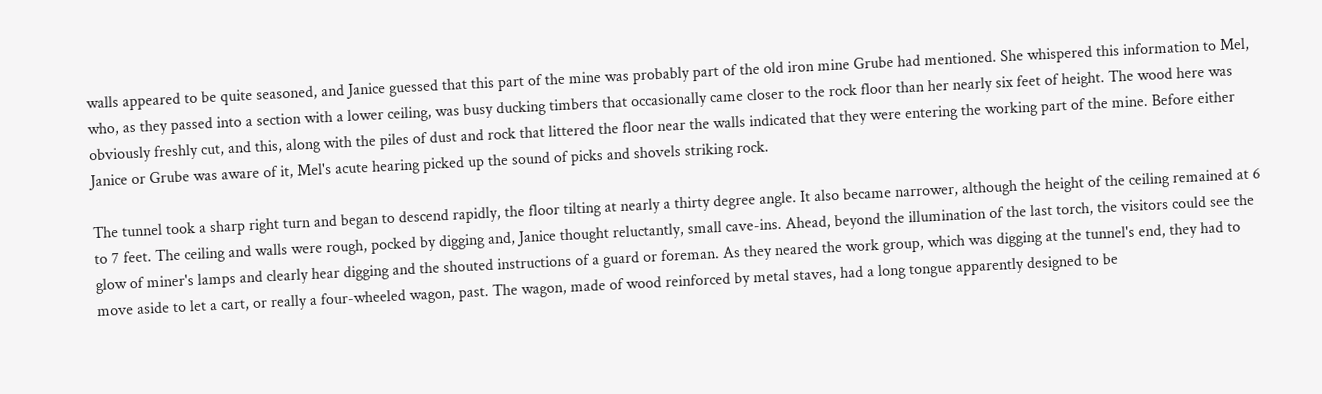walls appeared to be quite seasoned, and Janice guessed that this part of the mine was probably part of the old iron mine Grube had mentioned. She whispered this information to Mel, who, as they passed into a section with a lower ceiling, was busy ducking timbers that occasionally came closer to the rock floor than her nearly six feet of height. The wood here was obviously freshly cut, and this, along with the piles of dust and rock that littered the floor near the walls indicated that they were entering the working part of the mine. Before either Janice or Grube was aware of it, Mel's acute hearing picked up the sound of picks and shovels striking rock.

The tunnel took a sharp right turn and began to descend rapidly, the floor tilting at nearly a thirty degree angle. It also became narrower, although the height of the ceiling remained at 6 to 7 feet. The ceiling and walls were rough, pocked by digging and, Janice thought reluctantly, small cave-ins. Ahead, beyond the illumination of the last torch, the visitors could see the glow of miner's lamps and clearly hear digging and the shouted instructions of a guard or foreman. As they neared the work group, which was digging at the tunnel's end, they had to move aside to let a cart, or really a four-wheeled wagon, past. The wagon, made of wood reinforced by metal staves, had a long tongue apparently designed to be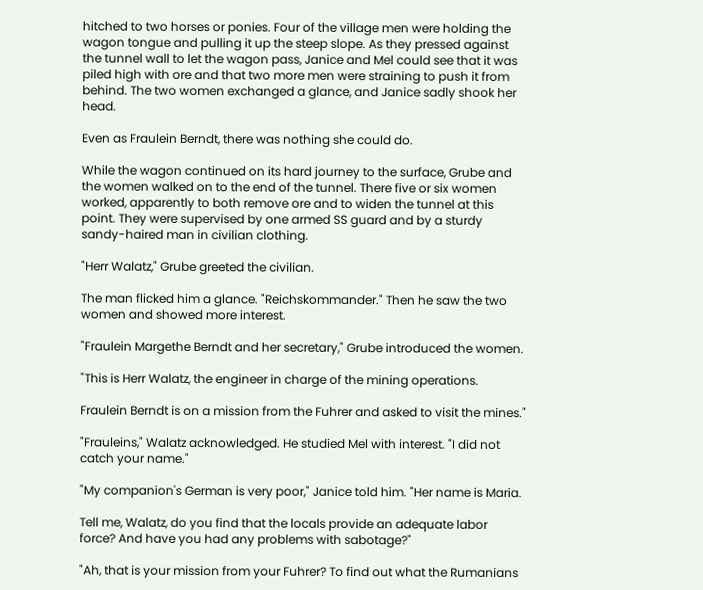hitched to two horses or ponies. Four of the village men were holding the wagon tongue and pulling it up the steep slope. As they pressed against the tunnel wall to let the wagon pass, Janice and Mel could see that it was piled high with ore and that two more men were straining to push it from behind. The two women exchanged a glance, and Janice sadly shook her head.

Even as Fraulein Berndt, there was nothing she could do.

While the wagon continued on its hard journey to the surface, Grube and the women walked on to the end of the tunnel. There five or six women worked, apparently to both remove ore and to widen the tunnel at this point. They were supervised by one armed SS guard and by a sturdy sandy-haired man in civilian clothing.

"Herr Walatz," Grube greeted the civilian.

The man flicked him a glance. "Reichskommander." Then he saw the two women and showed more interest.

"Fraulein Margethe Berndt and her secretary," Grube introduced the women.

"This is Herr Walatz, the engineer in charge of the mining operations.

Fraulein Berndt is on a mission from the Fuhrer and asked to visit the mines."

"Frauleins," Walatz acknowledged. He studied Mel with interest. "I did not catch your name."

"My companion's German is very poor," Janice told him. "Her name is Maria.

Tell me, Walatz, do you find that the locals provide an adequate labor force? And have you had any problems with sabotage?"

"Ah, that is your mission from your Fuhrer? To find out what the Rumanians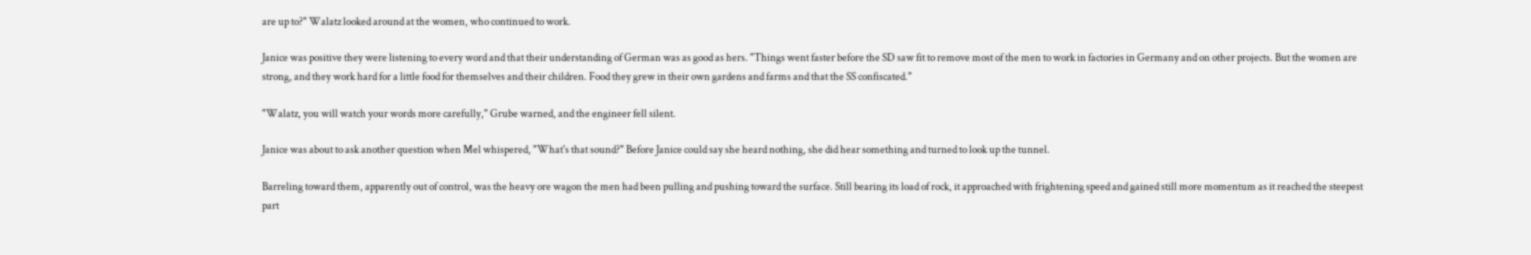are up to?" Walatz looked around at the women, who continued to work.

Janice was positive they were listening to every word and that their understanding of German was as good as hers. "Things went faster before the SD saw fit to remove most of the men to work in factories in Germany and on other projects. But the women are strong, and they work hard for a little food for themselves and their children. Food they grew in their own gardens and farms and that the SS confiscated."

"Walatz, you will watch your words more carefully," Grube warned, and the engineer fell silent.

Janice was about to ask another question when Mel whispered, "What's that sound?" Before Janice could say she heard nothing, she did hear something and turned to look up the tunnel.

Barreling toward them, apparently out of control, was the heavy ore wagon the men had been pulling and pushing toward the surface. Still bearing its load of rock, it approached with frightening speed and gained still more momentum as it reached the steepest part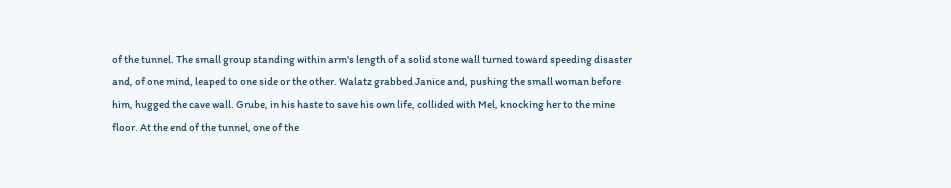of the tunnel. The small group standing within arm's length of a solid stone wall turned toward speeding disaster and, of one mind, leaped to one side or the other. Walatz grabbed Janice and, pushing the small woman before him, hugged the cave wall. Grube, in his haste to save his own life, collided with Mel, knocking her to the mine floor. At the end of the tunnel, one of the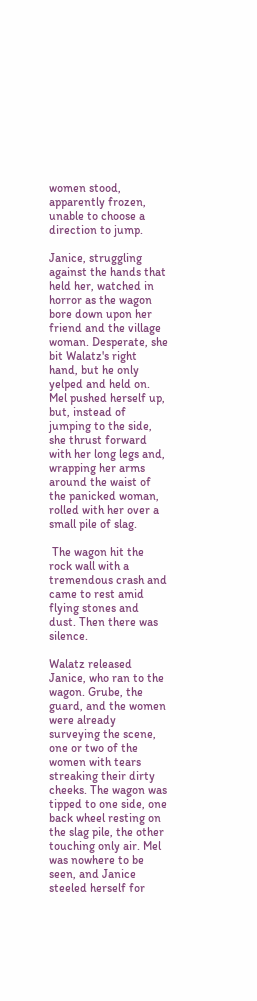women stood, apparently frozen, unable to choose a direction to jump.

Janice, struggling against the hands that held her, watched in horror as the wagon bore down upon her friend and the village woman. Desperate, she bit Walatz's right hand, but he only yelped and held on. Mel pushed herself up, but, instead of jumping to the side, she thrust forward with her long legs and, wrapping her arms around the waist of the panicked woman, rolled with her over a small pile of slag.

 The wagon hit the rock wall with a tremendous crash and came to rest amid flying stones and dust. Then there was silence.

Walatz released Janice, who ran to the wagon. Grube, the guard, and the women were already surveying the scene, one or two of the women with tears streaking their dirty cheeks. The wagon was tipped to one side, one back wheel resting on the slag pile, the other touching only air. Mel was nowhere to be seen, and Janice steeled herself for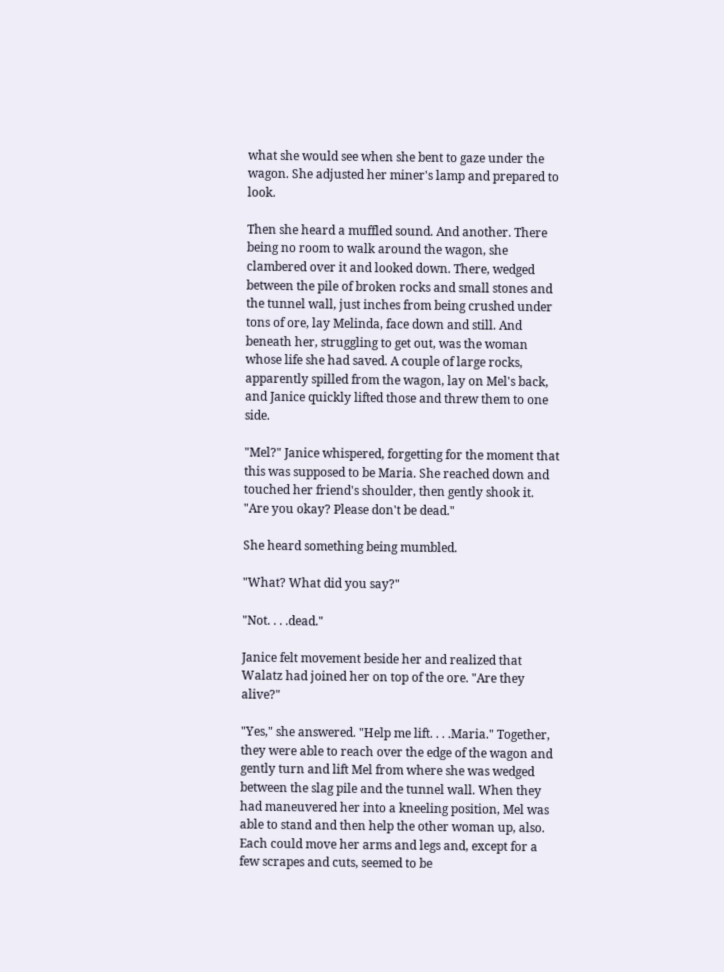what she would see when she bent to gaze under the wagon. She adjusted her miner's lamp and prepared to look.

Then she heard a muffled sound. And another. There being no room to walk around the wagon, she clambered over it and looked down. There, wedged between the pile of broken rocks and small stones and the tunnel wall, just inches from being crushed under tons of ore, lay Melinda, face down and still. And beneath her, struggling to get out, was the woman whose life she had saved. A couple of large rocks, apparently spilled from the wagon, lay on Mel's back, and Janice quickly lifted those and threw them to one side.

"Mel?" Janice whispered, forgetting for the moment that this was supposed to be Maria. She reached down and touched her friend's shoulder, then gently shook it. "Are you okay? Please don't be dead."

She heard something being mumbled.

"What? What did you say?"

"Not. . . .dead."

Janice felt movement beside her and realized that Walatz had joined her on top of the ore. "Are they alive?"

"Yes," she answered. "Help me lift. . . .Maria." Together, they were able to reach over the edge of the wagon and gently turn and lift Mel from where she was wedged between the slag pile and the tunnel wall. When they had maneuvered her into a kneeling position, Mel was able to stand and then help the other woman up, also. Each could move her arms and legs and, except for a few scrapes and cuts, seemed to be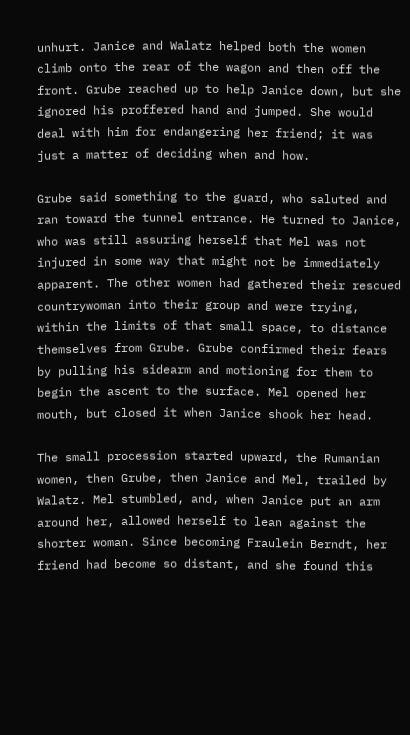unhurt. Janice and Walatz helped both the women climb onto the rear of the wagon and then off the front. Grube reached up to help Janice down, but she ignored his proffered hand and jumped. She would deal with him for endangering her friend; it was just a matter of deciding when and how.

Grube said something to the guard, who saluted and ran toward the tunnel entrance. He turned to Janice, who was still assuring herself that Mel was not injured in some way that might not be immediately apparent. The other women had gathered their rescued countrywoman into their group and were trying, within the limits of that small space, to distance themselves from Grube. Grube confirmed their fears by pulling his sidearm and motioning for them to begin the ascent to the surface. Mel opened her mouth, but closed it when Janice shook her head.

The small procession started upward, the Rumanian women, then Grube, then Janice and Mel, trailed by Walatz. Mel stumbled, and, when Janice put an arm around her, allowed herself to lean against the shorter woman. Since becoming Fraulein Berndt, her friend had become so distant, and she found this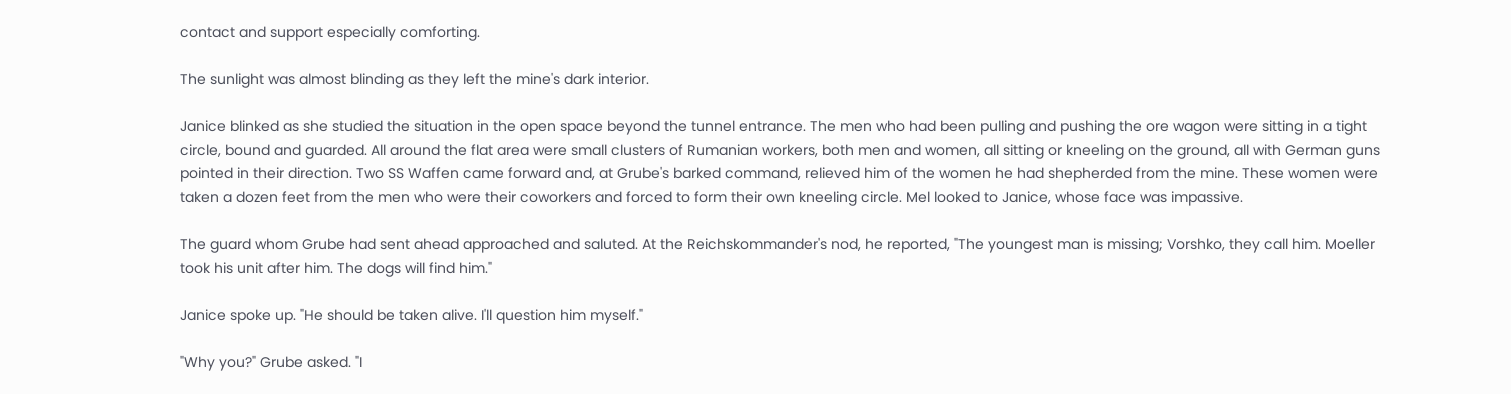contact and support especially comforting.

The sunlight was almost blinding as they left the mine's dark interior.

Janice blinked as she studied the situation in the open space beyond the tunnel entrance. The men who had been pulling and pushing the ore wagon were sitting in a tight circle, bound and guarded. All around the flat area were small clusters of Rumanian workers, both men and women, all sitting or kneeling on the ground, all with German guns pointed in their direction. Two SS Waffen came forward and, at Grube's barked command, relieved him of the women he had shepherded from the mine. These women were taken a dozen feet from the men who were their coworkers and forced to form their own kneeling circle. Mel looked to Janice, whose face was impassive.

The guard whom Grube had sent ahead approached and saluted. At the Reichskommander's nod, he reported, "The youngest man is missing; Vorshko, they call him. Moeller took his unit after him. The dogs will find him."

Janice spoke up. "He should be taken alive. I'll question him myself."

"Why you?" Grube asked. "I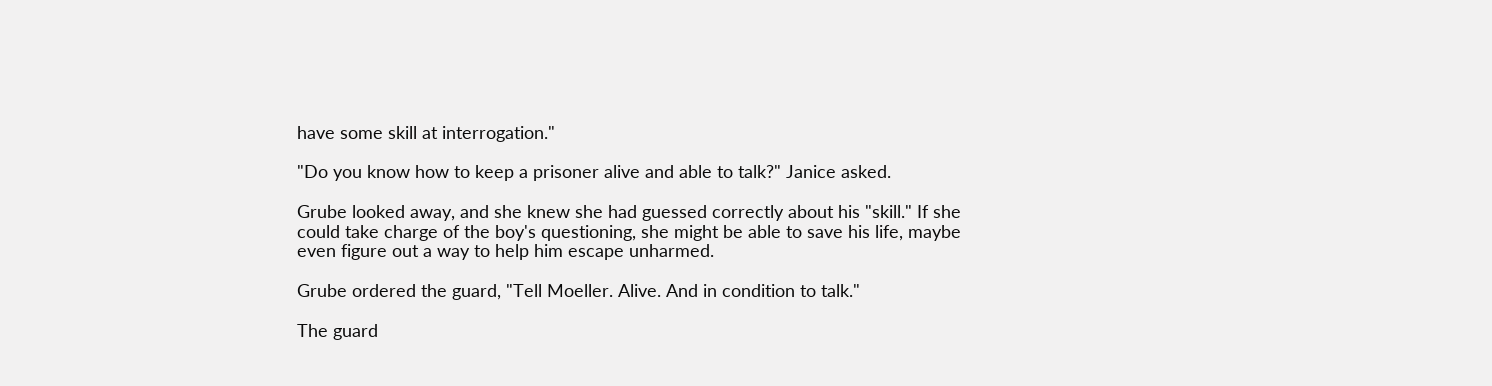have some skill at interrogation."

"Do you know how to keep a prisoner alive and able to talk?" Janice asked.

Grube looked away, and she knew she had guessed correctly about his "skill." If she could take charge of the boy's questioning, she might be able to save his life, maybe even figure out a way to help him escape unharmed.

Grube ordered the guard, "Tell Moeller. Alive. And in condition to talk."

The guard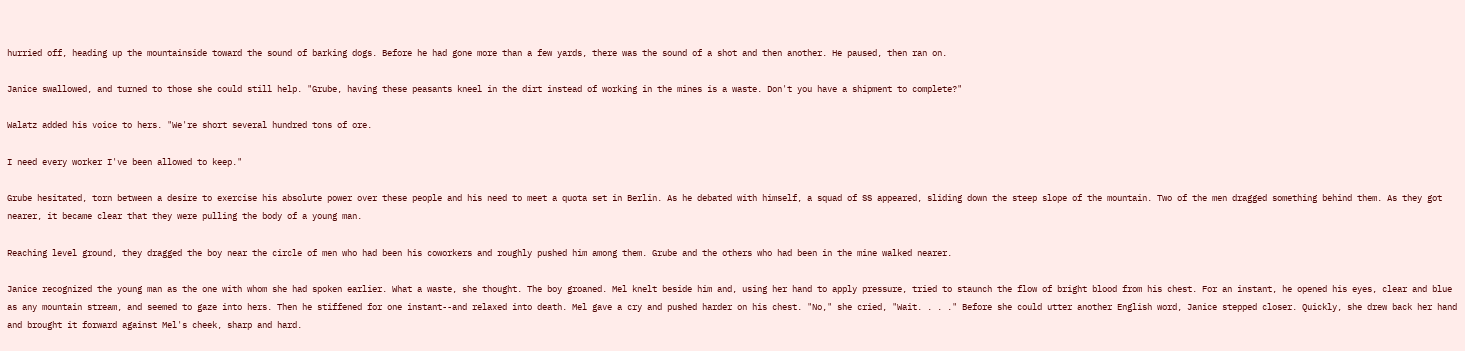hurried off, heading up the mountainside toward the sound of barking dogs. Before he had gone more than a few yards, there was the sound of a shot and then another. He paused, then ran on.

Janice swallowed, and turned to those she could still help. "Grube, having these peasants kneel in the dirt instead of working in the mines is a waste. Don't you have a shipment to complete?"

Walatz added his voice to hers. "We're short several hundred tons of ore.

I need every worker I've been allowed to keep."

Grube hesitated, torn between a desire to exercise his absolute power over these people and his need to meet a quota set in Berlin. As he debated with himself, a squad of SS appeared, sliding down the steep slope of the mountain. Two of the men dragged something behind them. As they got nearer, it became clear that they were pulling the body of a young man.

Reaching level ground, they dragged the boy near the circle of men who had been his coworkers and roughly pushed him among them. Grube and the others who had been in the mine walked nearer.

Janice recognized the young man as the one with whom she had spoken earlier. What a waste, she thought. The boy groaned. Mel knelt beside him and, using her hand to apply pressure, tried to staunch the flow of bright blood from his chest. For an instant, he opened his eyes, clear and blue as any mountain stream, and seemed to gaze into hers. Then he stiffened for one instant--and relaxed into death. Mel gave a cry and pushed harder on his chest. "No," she cried, "Wait. . . ." Before she could utter another English word, Janice stepped closer. Quickly, she drew back her hand and brought it forward against Mel's cheek, sharp and hard.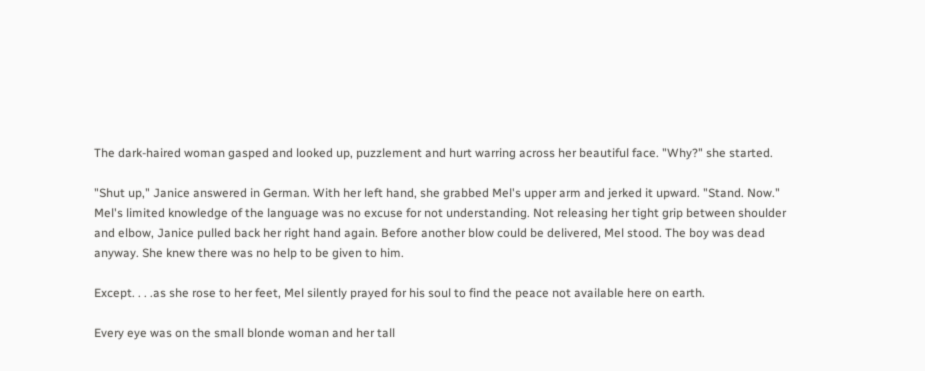The dark-haired woman gasped and looked up, puzzlement and hurt warring across her beautiful face. "Why?" she started.

"Shut up," Janice answered in German. With her left hand, she grabbed Mel's upper arm and jerked it upward. "Stand. Now." Mel's limited knowledge of the language was no excuse for not understanding. Not releasing her tight grip between shoulder and elbow, Janice pulled back her right hand again. Before another blow could be delivered, Mel stood. The boy was dead anyway. She knew there was no help to be given to him.

Except. . . .as she rose to her feet, Mel silently prayed for his soul to find the peace not available here on earth.

Every eye was on the small blonde woman and her tall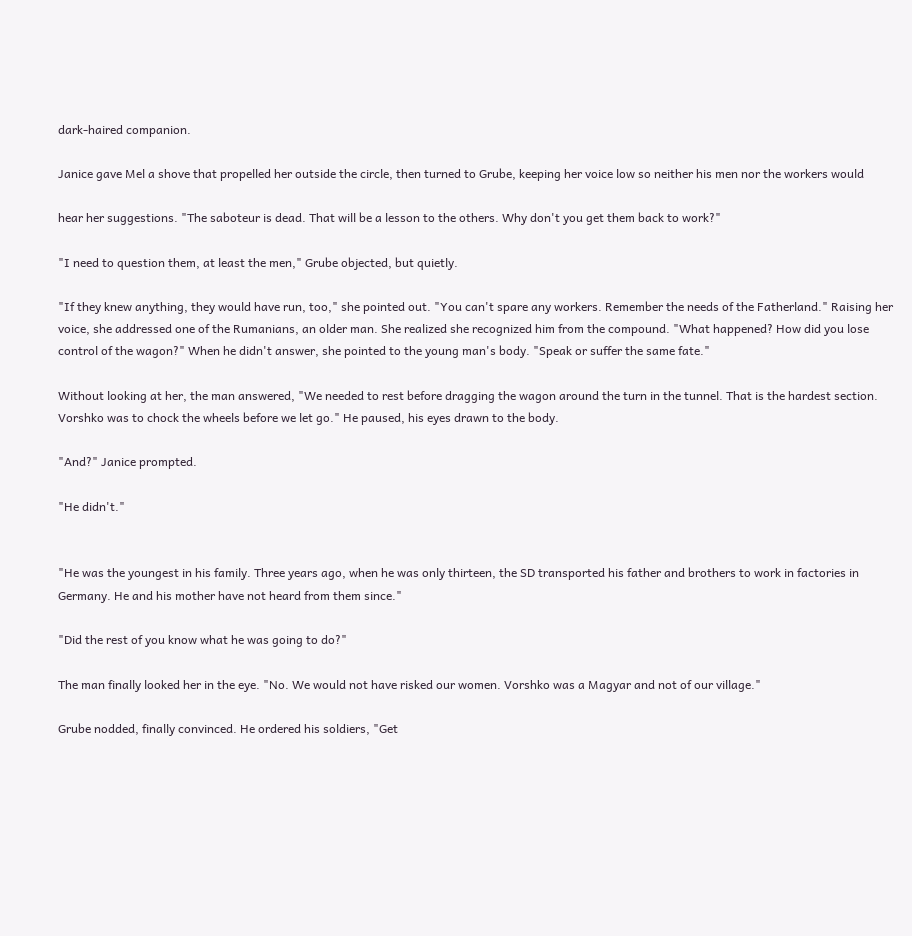dark-haired companion.

Janice gave Mel a shove that propelled her outside the circle, then turned to Grube, keeping her voice low so neither his men nor the workers would

hear her suggestions. "The saboteur is dead. That will be a lesson to the others. Why don't you get them back to work?"

"I need to question them, at least the men," Grube objected, but quietly.

"If they knew anything, they would have run, too," she pointed out. "You can't spare any workers. Remember the needs of the Fatherland." Raising her voice, she addressed one of the Rumanians, an older man. She realized she recognized him from the compound. "What happened? How did you lose control of the wagon?" When he didn't answer, she pointed to the young man's body. "Speak or suffer the same fate."

Without looking at her, the man answered, "We needed to rest before dragging the wagon around the turn in the tunnel. That is the hardest section. Vorshko was to chock the wheels before we let go." He paused, his eyes drawn to the body.

"And?" Janice prompted.

"He didn't."


"He was the youngest in his family. Three years ago, when he was only thirteen, the SD transported his father and brothers to work in factories in Germany. He and his mother have not heard from them since."

"Did the rest of you know what he was going to do?"

The man finally looked her in the eye. "No. We would not have risked our women. Vorshko was a Magyar and not of our village."

Grube nodded, finally convinced. He ordered his soldiers, "Get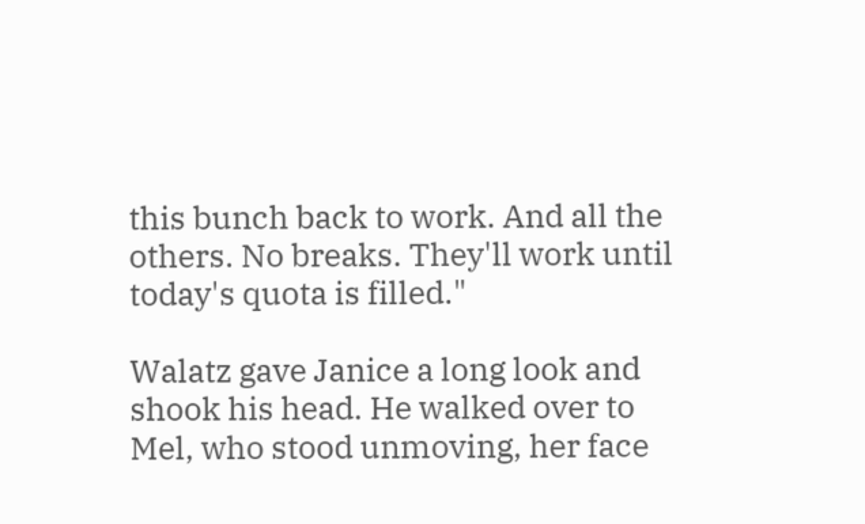this bunch back to work. And all the others. No breaks. They'll work until today's quota is filled."

Walatz gave Janice a long look and shook his head. He walked over to Mel, who stood unmoving, her face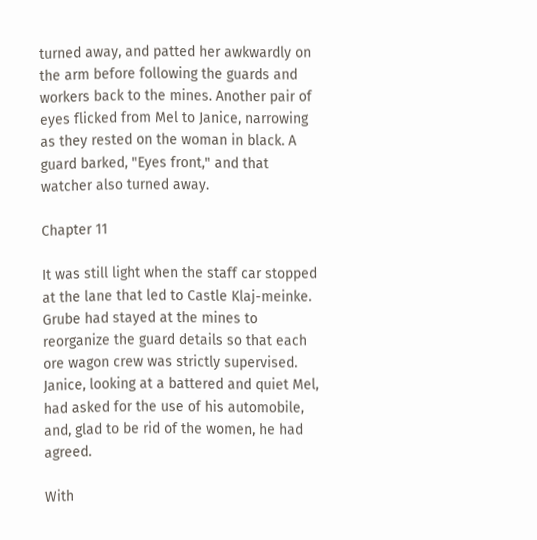turned away, and patted her awkwardly on the arm before following the guards and workers back to the mines. Another pair of eyes flicked from Mel to Janice, narrowing as they rested on the woman in black. A guard barked, "Eyes front," and that watcher also turned away.

Chapter 11

It was still light when the staff car stopped at the lane that led to Castle Klaj-meinke. Grube had stayed at the mines to reorganize the guard details so that each ore wagon crew was strictly supervised. Janice, looking at a battered and quiet Mel, had asked for the use of his automobile, and, glad to be rid of the women, he had agreed.

With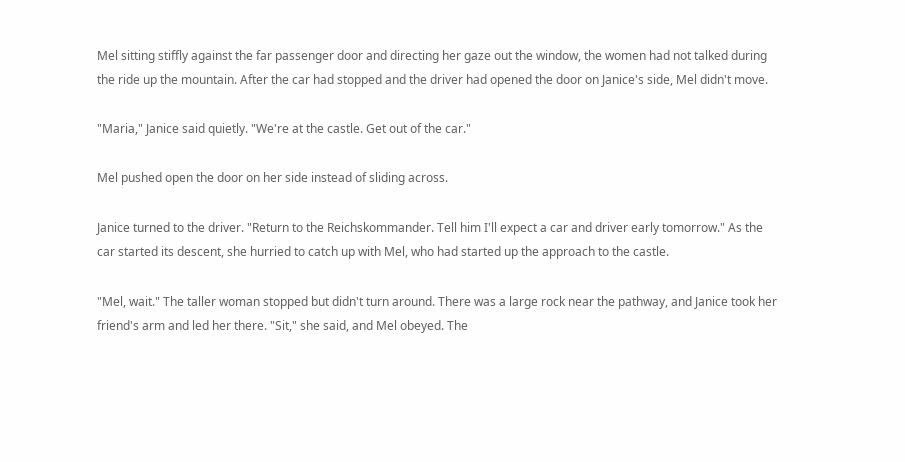Mel sitting stiffly against the far passenger door and directing her gaze out the window, the women had not talked during the ride up the mountain. After the car had stopped and the driver had opened the door on Janice's side, Mel didn't move.

"Maria," Janice said quietly. "We're at the castle. Get out of the car."

Mel pushed open the door on her side instead of sliding across.

Janice turned to the driver. "Return to the Reichskommander. Tell him I'll expect a car and driver early tomorrow." As the car started its descent, she hurried to catch up with Mel, who had started up the approach to the castle.

"Mel, wait." The taller woman stopped but didn't turn around. There was a large rock near the pathway, and Janice took her friend's arm and led her there. "Sit," she said, and Mel obeyed. The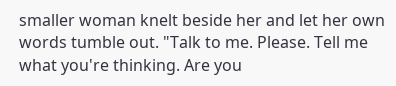smaller woman knelt beside her and let her own words tumble out. "Talk to me. Please. Tell me what you're thinking. Are you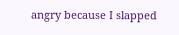angry because I slapped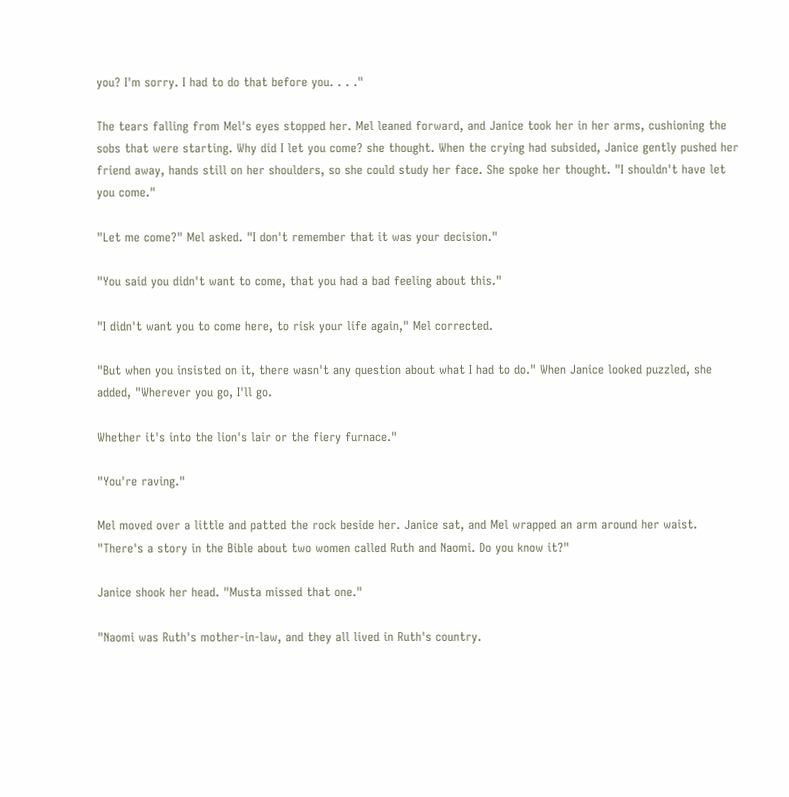you? I'm sorry. I had to do that before you. . . ."

The tears falling from Mel's eyes stopped her. Mel leaned forward, and Janice took her in her arms, cushioning the sobs that were starting. Why did I let you come? she thought. When the crying had subsided, Janice gently pushed her friend away, hands still on her shoulders, so she could study her face. She spoke her thought. "I shouldn't have let you come."

"Let me come?" Mel asked. "I don't remember that it was your decision."

"You said you didn't want to come, that you had a bad feeling about this."

"I didn't want you to come here, to risk your life again," Mel corrected.

"But when you insisted on it, there wasn't any question about what I had to do." When Janice looked puzzled, she added, "Wherever you go, I'll go.

Whether it's into the lion's lair or the fiery furnace."

"You're raving."

Mel moved over a little and patted the rock beside her. Janice sat, and Mel wrapped an arm around her waist. "There's a story in the Bible about two women called Ruth and Naomi. Do you know it?"

Janice shook her head. "Musta missed that one."

"Naomi was Ruth's mother-in-law, and they all lived in Ruth's country.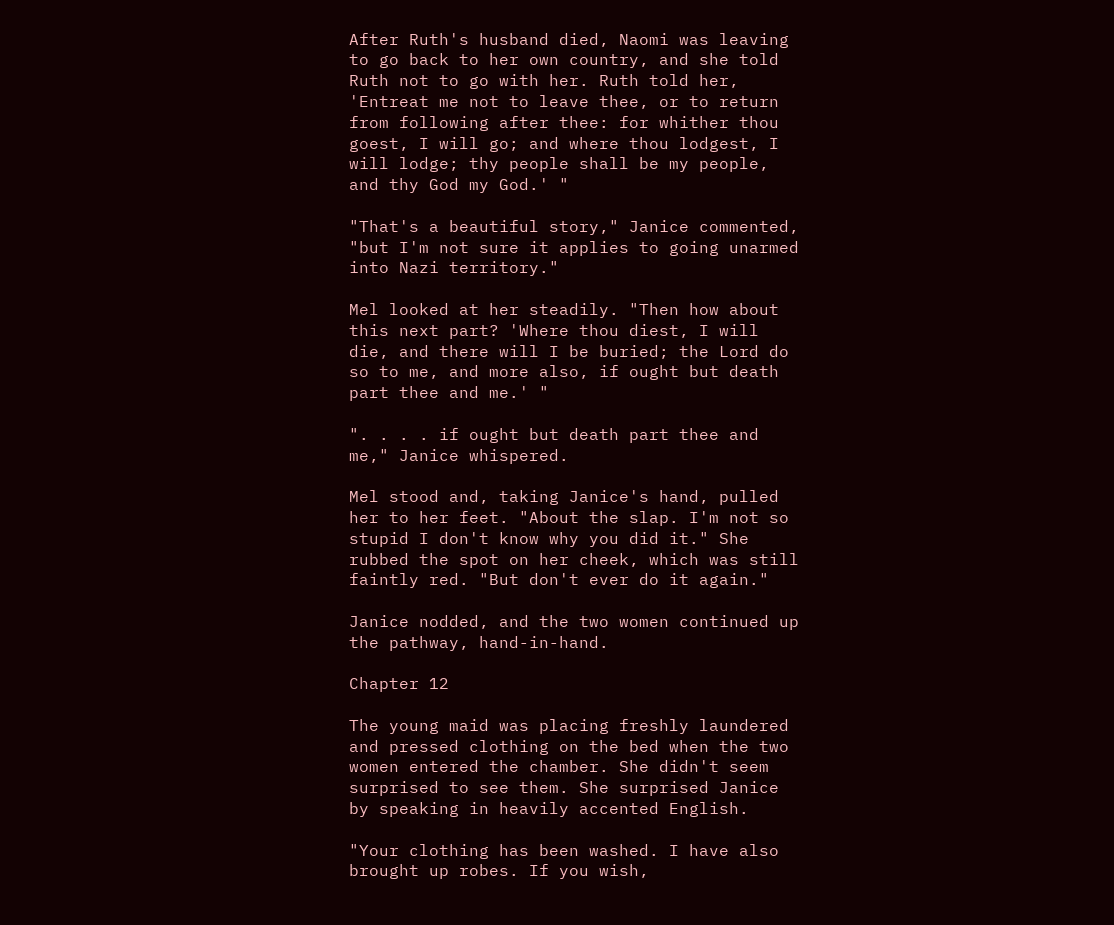After Ruth's husband died, Naomi was leaving to go back to her own country, and she told Ruth not to go with her. Ruth told her, 'Entreat me not to leave thee, or to return from following after thee: for whither thou goest, I will go; and where thou lodgest, I will lodge; thy people shall be my people, and thy God my God.' "

"That's a beautiful story," Janice commented, "but I'm not sure it applies to going unarmed into Nazi territory."

Mel looked at her steadily. "Then how about this next part? 'Where thou diest, I will die, and there will I be buried; the Lord do so to me, and more also, if ought but death part thee and me.' "

". . . . if ought but death part thee and me," Janice whispered.

Mel stood and, taking Janice's hand, pulled her to her feet. "About the slap. I'm not so stupid I don't know why you did it." She rubbed the spot on her cheek, which was still faintly red. "But don't ever do it again."

Janice nodded, and the two women continued up the pathway, hand-in-hand.

Chapter 12

The young maid was placing freshly laundered and pressed clothing on the bed when the two women entered the chamber. She didn't seem surprised to see them. She surprised Janice by speaking in heavily accented English.

"Your clothing has been washed. I have also brought up robes. If you wish,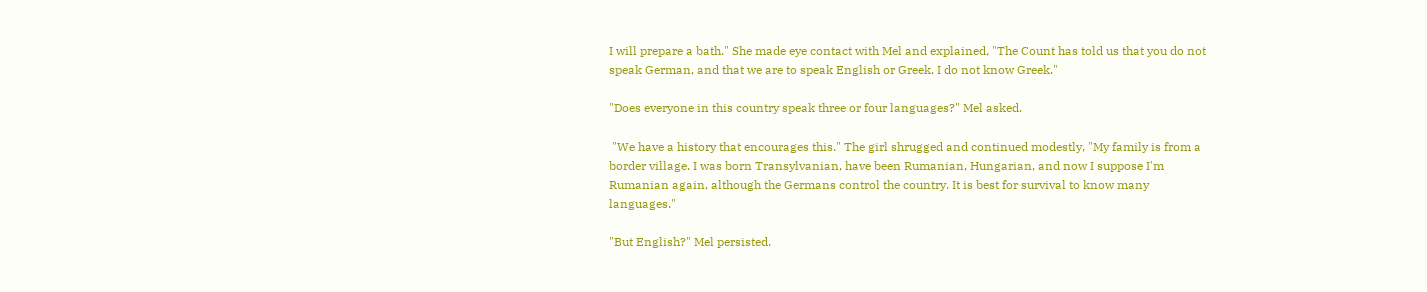I will prepare a bath." She made eye contact with Mel and explained, "The Count has told us that you do not speak German, and that we are to speak English or Greek. I do not know Greek."

"Does everyone in this country speak three or four languages?" Mel asked.

 "We have a history that encourages this." The girl shrugged and continued modestly, "My family is from a border village. I was born Transylvanian, have been Rumanian, Hungarian, and now I suppose I'm Rumanian again, although the Germans control the country. It is best for survival to know many languages."

"But English?" Mel persisted.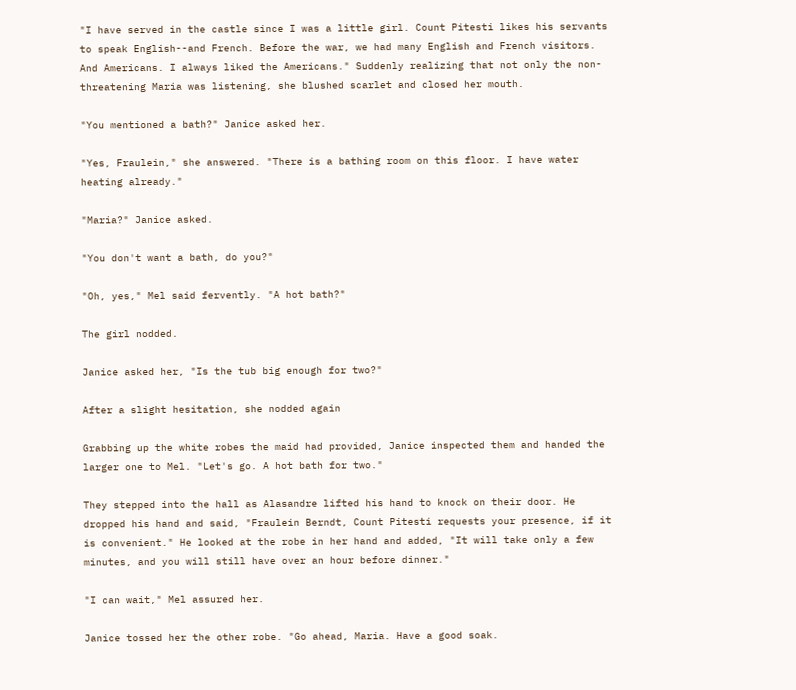"I have served in the castle since I was a little girl. Count Pitesti likes his servants to speak English--and French. Before the war, we had many English and French visitors. And Americans. I always liked the Americans." Suddenly realizing that not only the non-threatening Maria was listening, she blushed scarlet and closed her mouth.

"You mentioned a bath?" Janice asked her.

"Yes, Fraulein," she answered. "There is a bathing room on this floor. I have water heating already."

"Maria?" Janice asked.

"You don't want a bath, do you?"

"Oh, yes," Mel said fervently. "A hot bath?"

The girl nodded.

Janice asked her, "Is the tub big enough for two?"

After a slight hesitation, she nodded again

Grabbing up the white robes the maid had provided, Janice inspected them and handed the larger one to Mel. "Let's go. A hot bath for two."

They stepped into the hall as Alasandre lifted his hand to knock on their door. He dropped his hand and said, "Fraulein Berndt, Count Pitesti requests your presence, if it is convenient." He looked at the robe in her hand and added, "It will take only a few minutes, and you will still have over an hour before dinner."

"I can wait," Mel assured her.

Janice tossed her the other robe. "Go ahead, Maria. Have a good soak.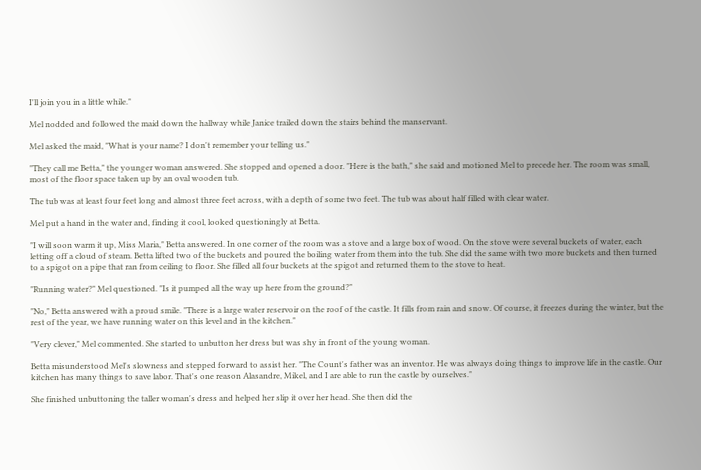I'll join you in a little while."

Mel nodded and followed the maid down the hallway while Janice trailed down the stairs behind the manservant.

Mel asked the maid, "What is your name? I don't remember your telling us."

"They call me Betta," the younger woman answered. She stopped and opened a door. "Here is the bath," she said and motioned Mel to precede her. The room was small, most of the floor space taken up by an oval wooden tub.

The tub was at least four feet long and almost three feet across, with a depth of some two feet. The tub was about half filled with clear water.

Mel put a hand in the water and, finding it cool, looked questioningly at Betta.

"I will soon warm it up, Miss Maria," Betta answered. In one corner of the room was a stove and a large box of wood. On the stove were several buckets of water, each letting off a cloud of steam. Betta lifted two of the buckets and poured the boiling water from them into the tub. She did the same with two more buckets and then turned to a spigot on a pipe that ran from ceiling to floor. She filled all four buckets at the spigot and returned them to the stove to heat.

"Running water?" Mel questioned. "Is it pumped all the way up here from the ground?"

"No," Betta answered with a proud smile. "There is a large water reservoir on the roof of the castle. It fills from rain and snow. Of course, it freezes during the winter, but the rest of the year, we have running water on this level and in the kitchen."

"Very clever," Mel commented. She started to unbutton her dress but was shy in front of the young woman.

Betta misunderstood Mel's slowness and stepped forward to assist her. "The Count's father was an inventor. He was always doing things to improve life in the castle. Our kitchen has many things to save labor. That's one reason Alasandre, Mikel, and I are able to run the castle by ourselves."

She finished unbuttoning the taller woman's dress and helped her slip it over her head. She then did the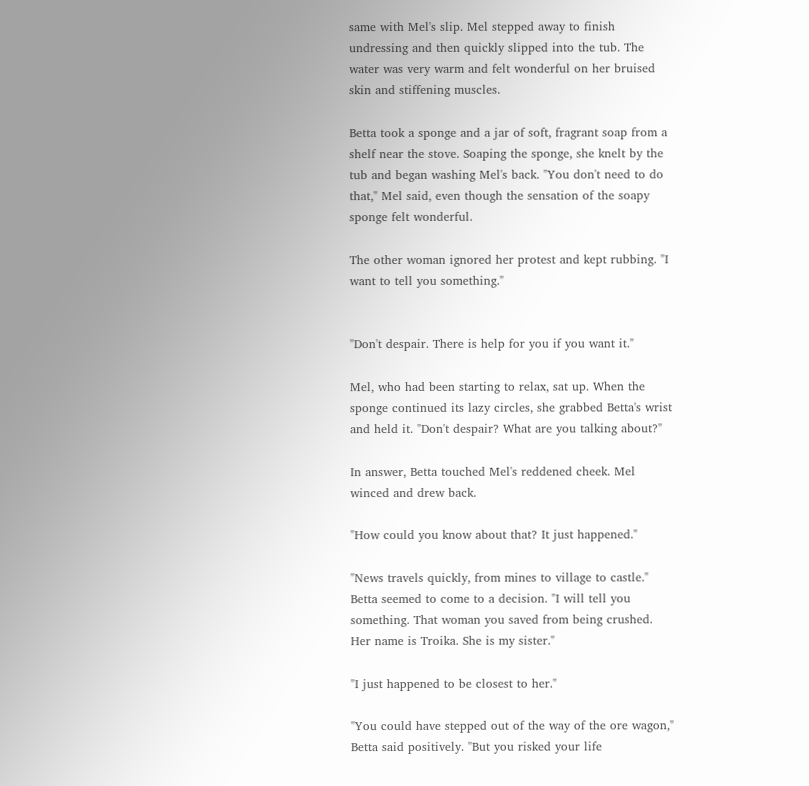same with Mel's slip. Mel stepped away to finish undressing and then quickly slipped into the tub. The water was very warm and felt wonderful on her bruised skin and stiffening muscles.

Betta took a sponge and a jar of soft, fragrant soap from a shelf near the stove. Soaping the sponge, she knelt by the tub and began washing Mel's back. "You don't need to do that," Mel said, even though the sensation of the soapy sponge felt wonderful.

The other woman ignored her protest and kept rubbing. "I want to tell you something."


"Don't despair. There is help for you if you want it."

Mel, who had been starting to relax, sat up. When the sponge continued its lazy circles, she grabbed Betta's wrist and held it. "Don't despair? What are you talking about?"

In answer, Betta touched Mel's reddened cheek. Mel winced and drew back.

"How could you know about that? It just happened."

"News travels quickly, from mines to village to castle." Betta seemed to come to a decision. "I will tell you something. That woman you saved from being crushed. Her name is Troika. She is my sister."

"I just happened to be closest to her."

"You could have stepped out of the way of the ore wagon," Betta said positively. "But you risked your life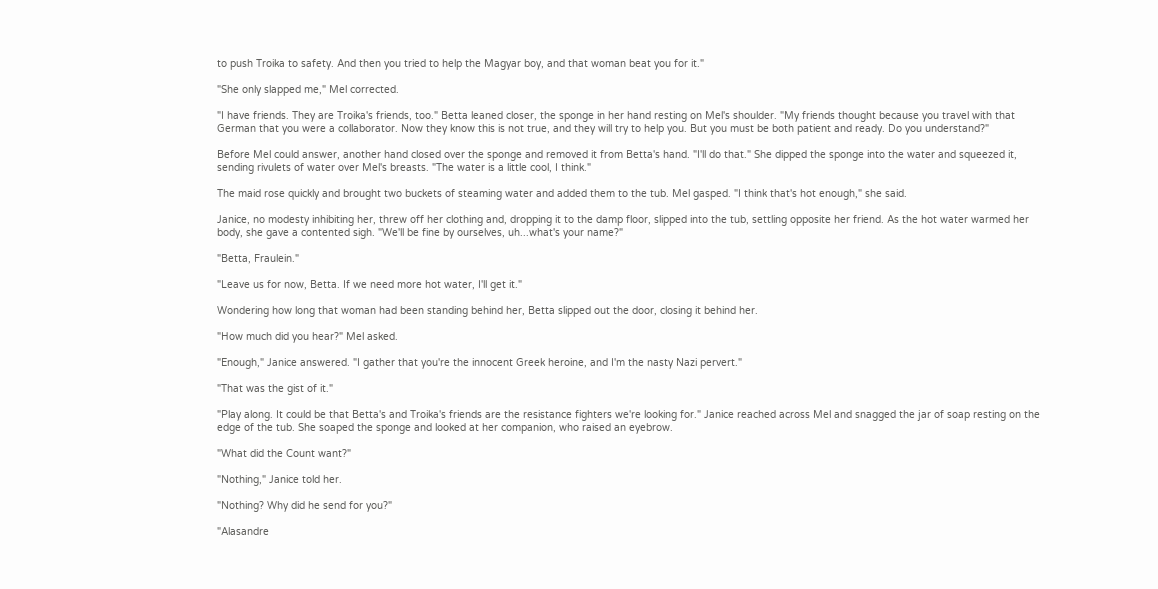to push Troika to safety. And then you tried to help the Magyar boy, and that woman beat you for it."

"She only slapped me," Mel corrected.

"I have friends. They are Troika's friends, too." Betta leaned closer, the sponge in her hand resting on Mel's shoulder. "My friends thought because you travel with that German that you were a collaborator. Now they know this is not true, and they will try to help you. But you must be both patient and ready. Do you understand?"

Before Mel could answer, another hand closed over the sponge and removed it from Betta's hand. "I'll do that." She dipped the sponge into the water and squeezed it, sending rivulets of water over Mel's breasts. "The water is a little cool, I think."

The maid rose quickly and brought two buckets of steaming water and added them to the tub. Mel gasped. "I think that's hot enough," she said.

Janice, no modesty inhibiting her, threw off her clothing and, dropping it to the damp floor, slipped into the tub, settling opposite her friend. As the hot water warmed her body, she gave a contented sigh. "We'll be fine by ourselves, uh...what's your name?"

"Betta, Fraulein."

"Leave us for now, Betta. If we need more hot water, I'll get it."

Wondering how long that woman had been standing behind her, Betta slipped out the door, closing it behind her.

"How much did you hear?" Mel asked.

"Enough," Janice answered. "I gather that you're the innocent Greek heroine, and I'm the nasty Nazi pervert."

"That was the gist of it."

"Play along. It could be that Betta's and Troika's friends are the resistance fighters we're looking for." Janice reached across Mel and snagged the jar of soap resting on the edge of the tub. She soaped the sponge and looked at her companion, who raised an eyebrow.

"What did the Count want?"

"Nothing," Janice told her.

"Nothing? Why did he send for you?"

"Alasandre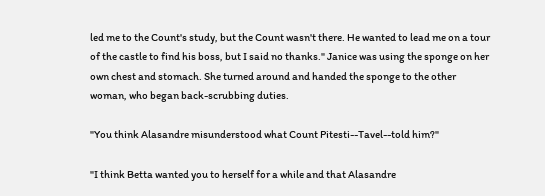led me to the Count's study, but the Count wasn't there. He wanted to lead me on a tour of the castle to find his boss, but I said no thanks." Janice was using the sponge on her own chest and stomach. She turned around and handed the sponge to the other woman, who began back-scrubbing duties.

"You think Alasandre misunderstood what Count Pitesti--Tavel--told him?"

"I think Betta wanted you to herself for a while and that Alasandre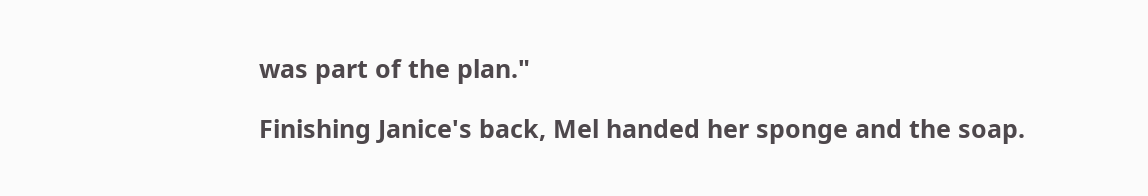was part of the plan."

Finishing Janice's back, Mel handed her sponge and the soap.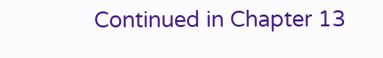Continued in Chapter 13